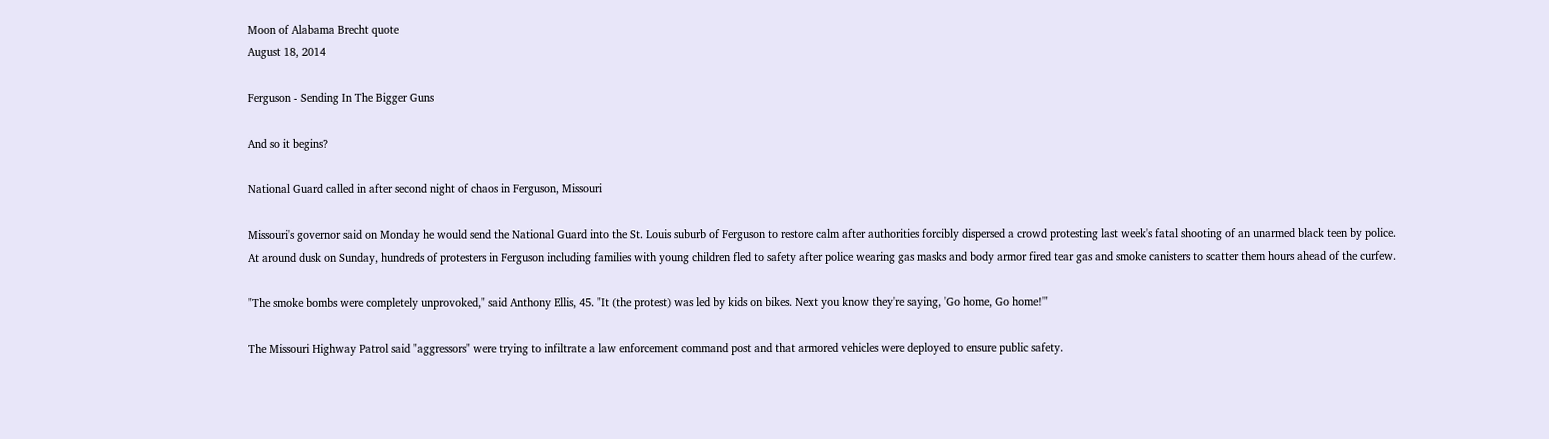Moon of Alabama Brecht quote
August 18, 2014

Ferguson - Sending In The Bigger Guns

And so it begins?

National Guard called in after second night of chaos in Ferguson, Missouri

Missouri's governor said on Monday he would send the National Guard into the St. Louis suburb of Ferguson to restore calm after authorities forcibly dispersed a crowd protesting last week's fatal shooting of an unarmed black teen by police.
At around dusk on Sunday, hundreds of protesters in Ferguson including families with young children fled to safety after police wearing gas masks and body armor fired tear gas and smoke canisters to scatter them hours ahead of the curfew.

"The smoke bombs were completely unprovoked," said Anthony Ellis, 45. "It (the protest) was led by kids on bikes. Next you know they're saying, 'Go home, Go home!'"

The Missouri Highway Patrol said "aggressors" were trying to infiltrate a law enforcement command post and that armored vehicles were deployed to ensure public safety.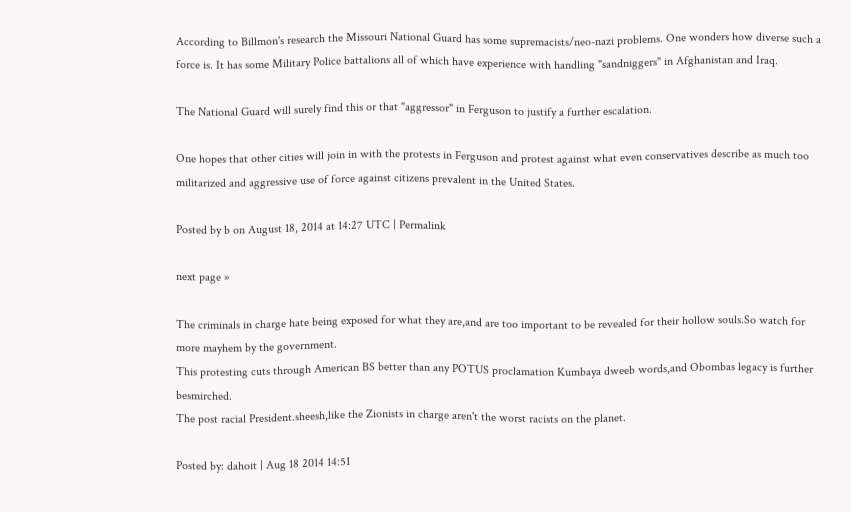According to Billmon's research the Missouri National Guard has some supremacists/neo-nazi problems. One wonders how diverse such a force is. It has some Military Police battalions all of which have experience with handling "sandniggers" in Afghanistan and Iraq.

The National Guard will surely find this or that "aggressor" in Ferguson to justify a further escalation.

One hopes that other cities will join in with the protests in Ferguson and protest against what even conservatives describe as much too militarized and aggressive use of force against citizens prevalent in the United States.

Posted by b on August 18, 2014 at 14:27 UTC | Permalink

next page »

The criminals in charge hate being exposed for what they are,and are too important to be revealed for their hollow souls.So watch for more mayhem by the government.
This protesting cuts through American BS better than any POTUS proclamation Kumbaya dweeb words,and Obombas legacy is further besmirched.
The post racial President.sheesh,like the Zionists in charge aren't the worst racists on the planet.

Posted by: dahoit | Aug 18 2014 14:51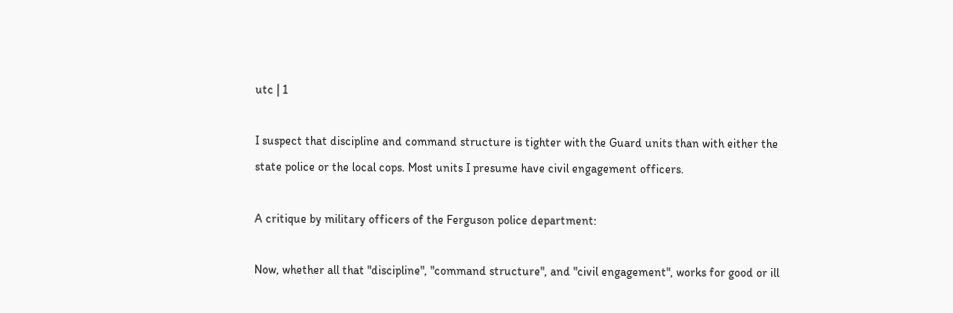utc | 1

I suspect that discipline and command structure is tighter with the Guard units than with either the state police or the local cops. Most units I presume have civil engagement officers.

A critique by military officers of the Ferguson police department:

Now, whether all that "discipline", "command structure", and "civil engagement", works for good or ill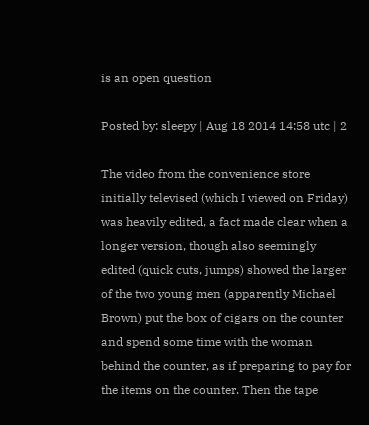is an open question

Posted by: sleepy | Aug 18 2014 14:58 utc | 2

The video from the convenience store initially televised (which I viewed on Friday) was heavily edited, a fact made clear when a longer version, though also seemingly edited (quick cuts, jumps) showed the larger of the two young men (apparently Michael Brown) put the box of cigars on the counter and spend some time with the woman behind the counter, as if preparing to pay for the items on the counter. Then the tape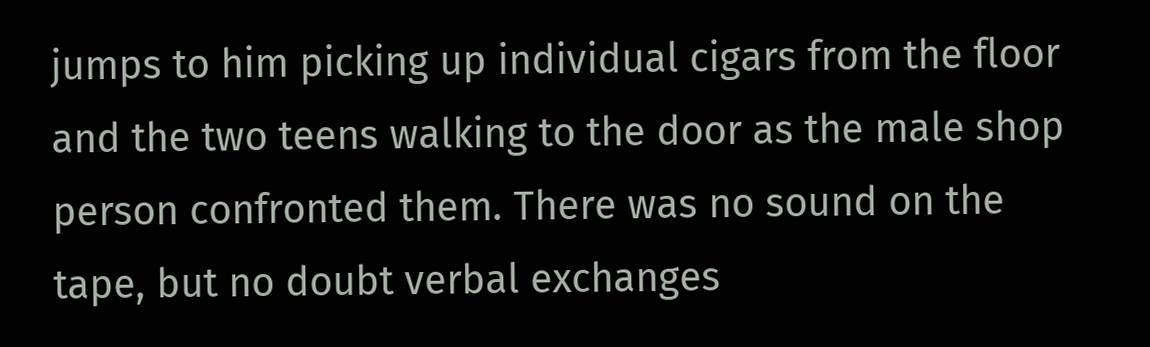jumps to him picking up individual cigars from the floor and the two teens walking to the door as the male shop person confronted them. There was no sound on the tape, but no doubt verbal exchanges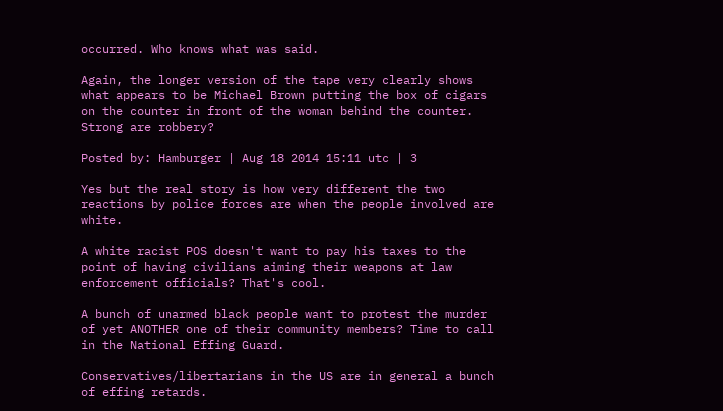occurred. Who knows what was said.

Again, the longer version of the tape very clearly shows what appears to be Michael Brown putting the box of cigars on the counter in front of the woman behind the counter. Strong are robbery?

Posted by: Hamburger | Aug 18 2014 15:11 utc | 3

Yes but the real story is how very different the two reactions by police forces are when the people involved are white.

A white racist POS doesn't want to pay his taxes to the point of having civilians aiming their weapons at law enforcement officials? That's cool.

A bunch of unarmed black people want to protest the murder of yet ANOTHER one of their community members? Time to call in the National Effing Guard.

Conservatives/libertarians in the US are in general a bunch of effing retards.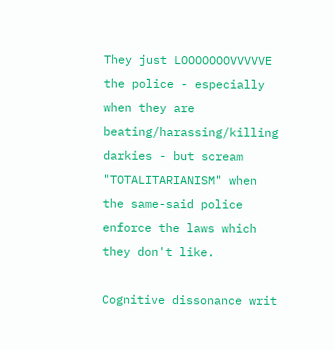They just LOOOOOOOVVVVVE the police - especially when they are beating/harassing/killing darkies - but scream "TOTALITARIANISM" when the same-said police enforce the laws which they don't like.

Cognitive dissonance writ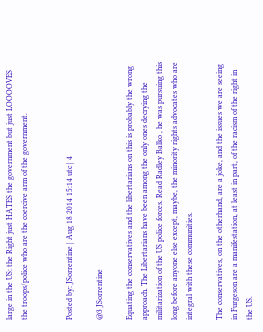large in the US: the Right just HATES the government but just LOOOOVES the troops/police who are the coercive arm of the government.


Posted by: JSorrentine | Aug 18 2014 15:14 utc | 4

@3 JSorrentine

Equating the conservatives and the libertarians on this is probably the wrong approach. The Libertarians have been among the only ones decrying the militarization of the US police forces. Read Radley Balko , he was pursuing this long before anyone else except, maybe, the minority rights advocates who are integral with these communities.

The conservatives, on the otherhand, are a joke, and the issues we are seeing in Furgeson are a manifestation, at least in part, of the racism of the right in the US.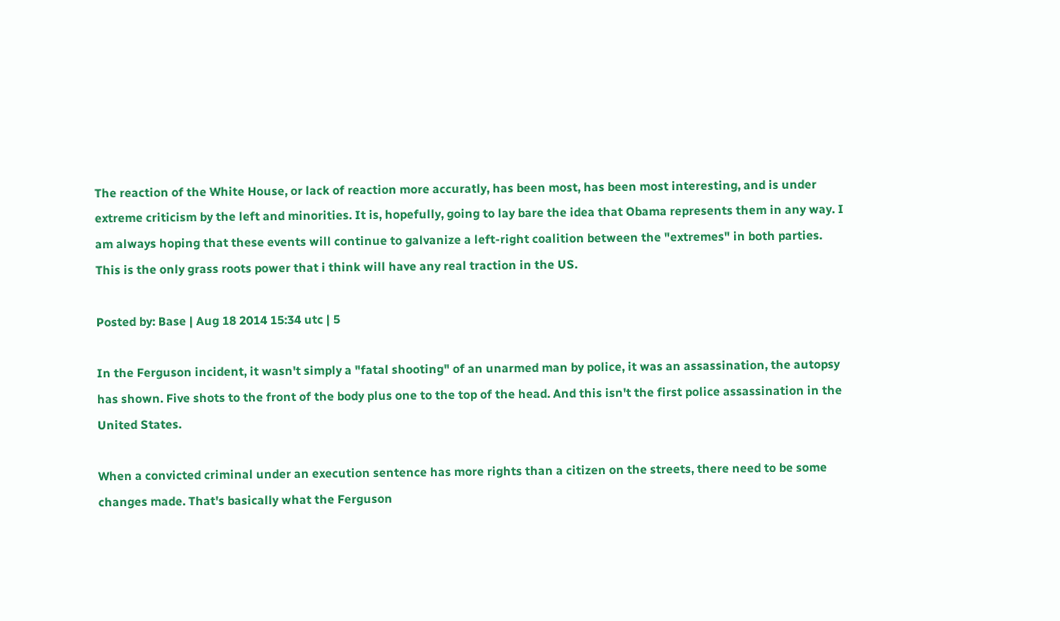The reaction of the White House, or lack of reaction more accuratly, has been most, has been most interesting, and is under extreme criticism by the left and minorities. It is, hopefully, going to lay bare the idea that Obama represents them in any way. I am always hoping that these events will continue to galvanize a left-right coalition between the "extremes" in both parties. This is the only grass roots power that i think will have any real traction in the US.

Posted by: Base | Aug 18 2014 15:34 utc | 5

In the Ferguson incident, it wasn't simply a "fatal shooting" of an unarmed man by police, it was an assassination, the autopsy has shown. Five shots to the front of the body plus one to the top of the head. And this isn't the first police assassination in the United States.

When a convicted criminal under an execution sentence has more rights than a citizen on the streets, there need to be some changes made. That's basically what the Ferguson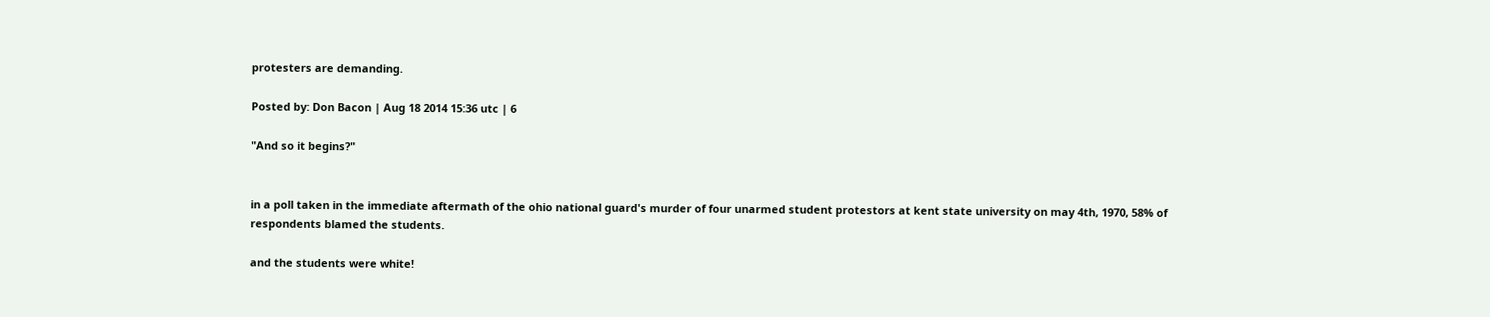protesters are demanding.

Posted by: Don Bacon | Aug 18 2014 15:36 utc | 6

"And so it begins?"


in a poll taken in the immediate aftermath of the ohio national guard's murder of four unarmed student protestors at kent state university on may 4th, 1970, 58% of respondents blamed the students.

and the students were white!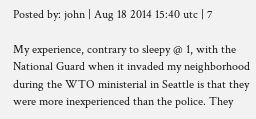Posted by: john | Aug 18 2014 15:40 utc | 7

My experience, contrary to sleepy @ 1, with the National Guard when it invaded my neighborhood during the WTO ministerial in Seattle is that they were more inexperienced than the police. They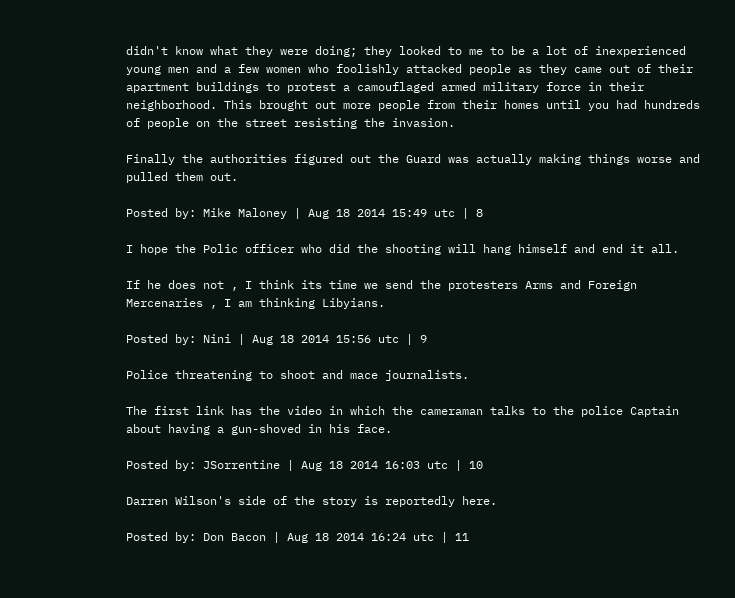didn't know what they were doing; they looked to me to be a lot of inexperienced young men and a few women who foolishly attacked people as they came out of their apartment buildings to protest a camouflaged armed military force in their neighborhood. This brought out more people from their homes until you had hundreds of people on the street resisting the invasion.

Finally the authorities figured out the Guard was actually making things worse and pulled them out.

Posted by: Mike Maloney | Aug 18 2014 15:49 utc | 8

I hope the Polic officer who did the shooting will hang himself and end it all.

If he does not , I think its time we send the protesters Arms and Foreign Mercenaries , I am thinking Libyians.

Posted by: Nini | Aug 18 2014 15:56 utc | 9

Police threatening to shoot and mace journalists.

The first link has the video in which the cameraman talks to the police Captain about having a gun-shoved in his face.

Posted by: JSorrentine | Aug 18 2014 16:03 utc | 10

Darren Wilson's side of the story is reportedly here.

Posted by: Don Bacon | Aug 18 2014 16:24 utc | 11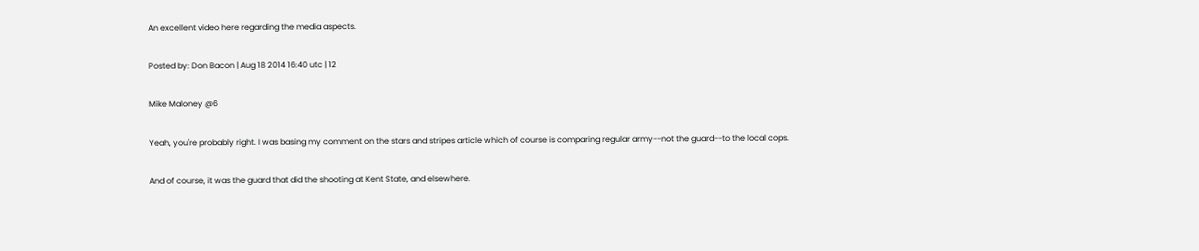An excellent video here regarding the media aspects.

Posted by: Don Bacon | Aug 18 2014 16:40 utc | 12

Mike Maloney @6

Yeah, you're probably right. I was basing my comment on the stars and stripes article which of course is comparing regular army--not the guard--to the local cops.

And of course, it was the guard that did the shooting at Kent State, and elsewhere.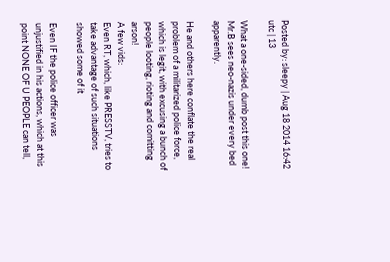Posted by: sleepy | Aug 18 2014 16:42 utc | 13

What a one-sided, dumb post this one! Mr.B sees neo-nazis under every bed apparently.

He and others here conflate the real problem of a militarized police force, which is legit, with excusing a bunch of people looting, rioting and comitting arson!
A few vids:
Even RT, which, like PRESSTV, tries to take advantage of such situations showed some of it

Even IF the police officer was unjustified in his actions, which at this point NONE OF U PEOPLE can tell,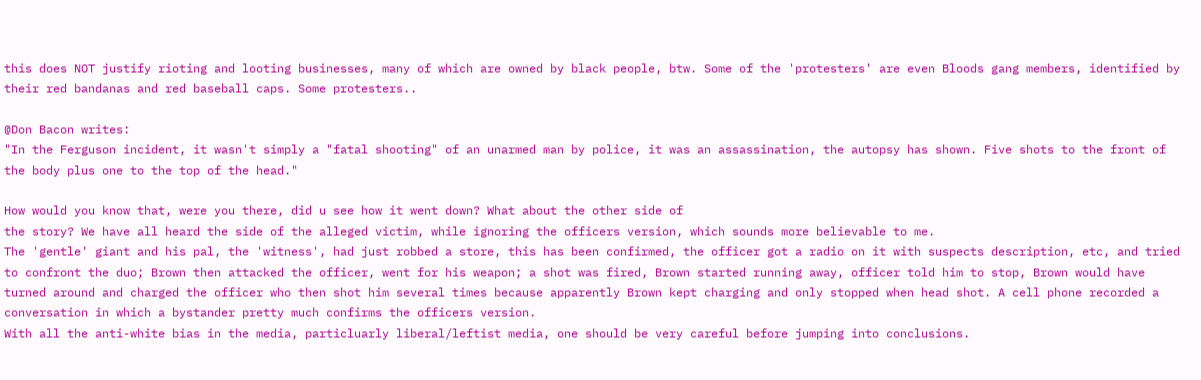this does NOT justify rioting and looting businesses, many of which are owned by black people, btw. Some of the 'protesters' are even Bloods gang members, identified by their red bandanas and red baseball caps. Some protesters..

@Don Bacon writes:
"In the Ferguson incident, it wasn't simply a "fatal shooting" of an unarmed man by police, it was an assassination, the autopsy has shown. Five shots to the front of the body plus one to the top of the head."

How would you know that, were you there, did u see how it went down? What about the other side of
the story? We have all heard the side of the alleged victim, while ignoring the officers version, which sounds more believable to me.
The 'gentle' giant and his pal, the 'witness', had just robbed a store, this has been confirmed, the officer got a radio on it with suspects description, etc, and tried to confront the duo; Brown then attacked the officer, went for his weapon; a shot was fired, Brown started running away, officer told him to stop, Brown would have turned around and charged the officer who then shot him several times because apparently Brown kept charging and only stopped when head shot. A cell phone recorded a conversation in which a bystander pretty much confirms the officers version.
With all the anti-white bias in the media, particluarly liberal/leftist media, one should be very careful before jumping into conclusions.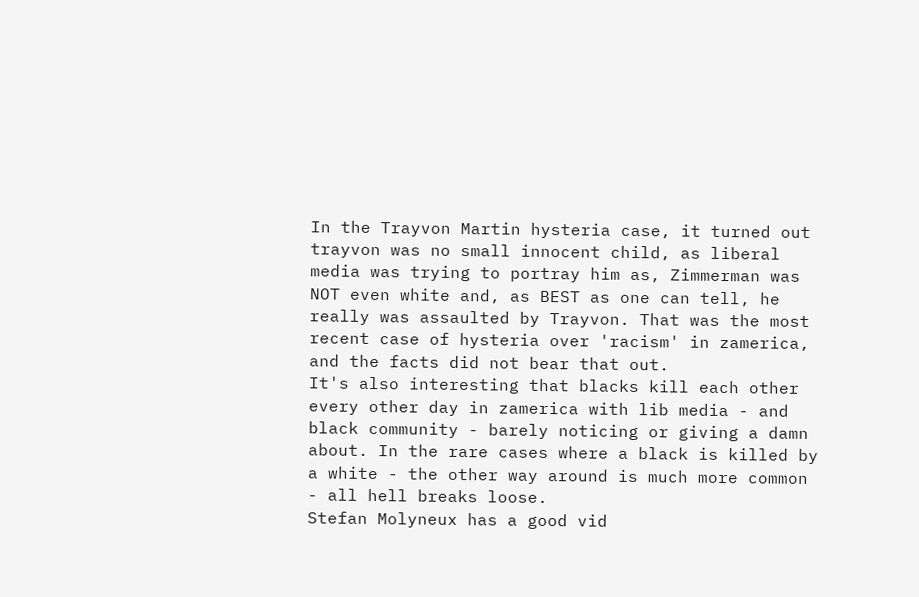In the Trayvon Martin hysteria case, it turned out trayvon was no small innocent child, as liberal media was trying to portray him as, Zimmerman was NOT even white and, as BEST as one can tell, he really was assaulted by Trayvon. That was the most recent case of hysteria over 'racism' in zamerica, and the facts did not bear that out.
It's also interesting that blacks kill each other every other day in zamerica with lib media - and black community - barely noticing or giving a damn about. In the rare cases where a black is killed by a white - the other way around is much more common - all hell breaks loose.
Stefan Molyneux has a good vid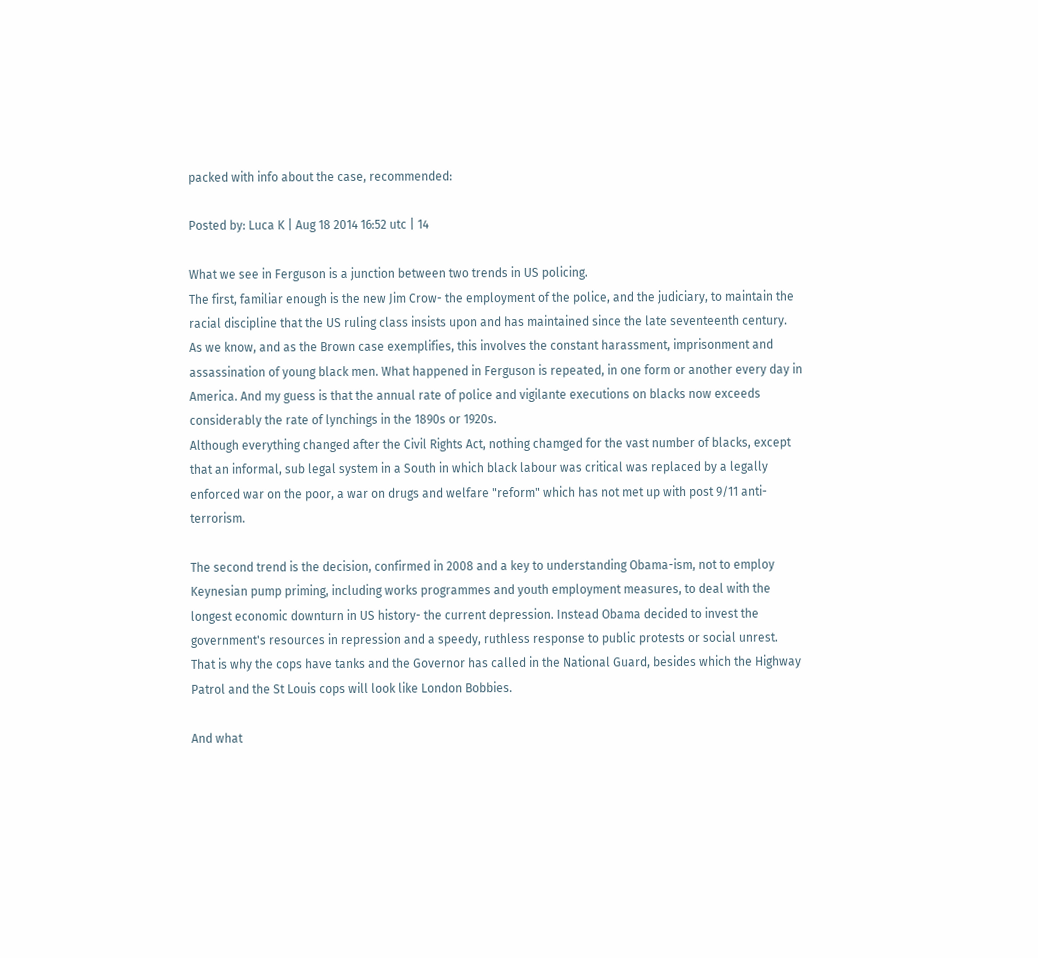packed with info about the case, recommended:

Posted by: Luca K | Aug 18 2014 16:52 utc | 14

What we see in Ferguson is a junction between two trends in US policing.
The first, familiar enough is the new Jim Crow- the employment of the police, and the judiciary, to maintain the racial discipline that the US ruling class insists upon and has maintained since the late seventeenth century. As we know, and as the Brown case exemplifies, this involves the constant harassment, imprisonment and assassination of young black men. What happened in Ferguson is repeated, in one form or another every day in America. And my guess is that the annual rate of police and vigilante executions on blacks now exceeds considerably the rate of lynchings in the 1890s or 1920s.
Although everything changed after the Civil Rights Act, nothing chamged for the vast number of blacks, except that an informal, sub legal system in a South in which black labour was critical was replaced by a legally enforced war on the poor, a war on drugs and welfare "reform" which has not met up with post 9/11 anti-terrorism.

The second trend is the decision, confirmed in 2008 and a key to understanding Obama-ism, not to employ Keynesian pump priming, including works programmes and youth employment measures, to deal with the longest economic downturn in US history- the current depression. Instead Obama decided to invest the government's resources in repression and a speedy, ruthless response to public protests or social unrest. That is why the cops have tanks and the Governor has called in the National Guard, besides which the Highway Patrol and the St Louis cops will look like London Bobbies.

And what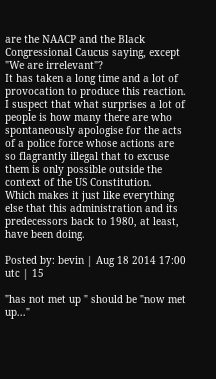are the NAACP and the Black Congressional Caucus saying, except "We are irrelevant"?
It has taken a long time and a lot of provocation to produce this reaction. I suspect that what surprises a lot of people is how many there are who spontaneously apologise for the acts of a police force whose actions are so flagrantly illegal that to excuse them is only possible outside the context of the US Constitution.
Which makes it just like everything else that this administration and its predecessors back to 1980, at least, have been doing.

Posted by: bevin | Aug 18 2014 17:00 utc | 15

"has not met up " should be "now met up..."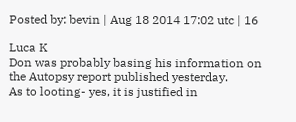Posted by: bevin | Aug 18 2014 17:02 utc | 16

Luca K
Don was probably basing his information on the Autopsy report published yesterday.
As to looting- yes, it is justified in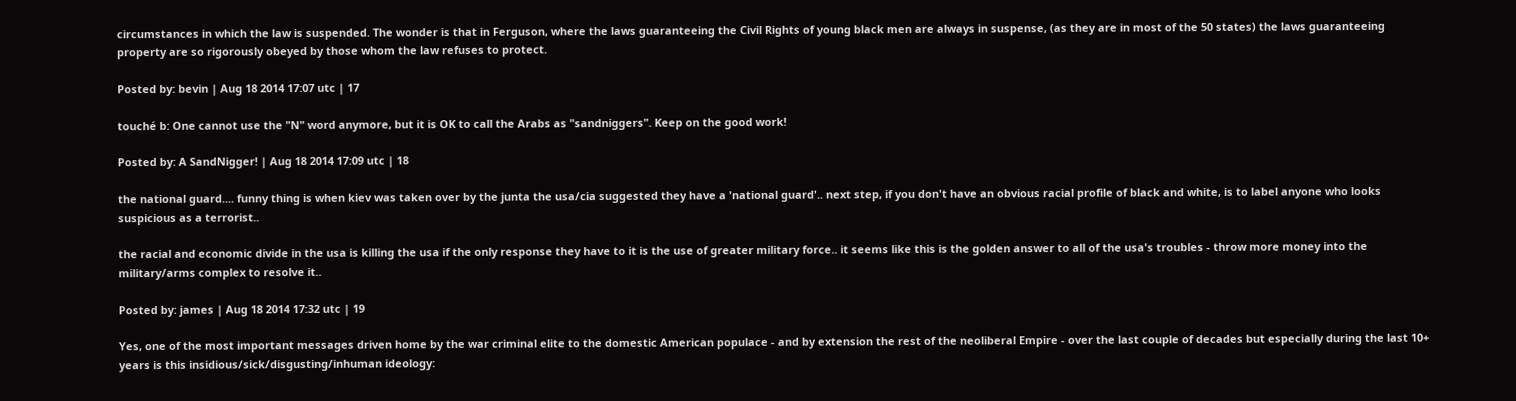circumstances in which the law is suspended. The wonder is that in Ferguson, where the laws guaranteeing the Civil Rights of young black men are always in suspense, (as they are in most of the 50 states) the laws guaranteeing property are so rigorously obeyed by those whom the law refuses to protect.

Posted by: bevin | Aug 18 2014 17:07 utc | 17

touché b: One cannot use the "N" word anymore, but it is OK to call the Arabs as "sandniggers". Keep on the good work!

Posted by: A SandNigger! | Aug 18 2014 17:09 utc | 18

the national guard.... funny thing is when kiev was taken over by the junta the usa/cia suggested they have a 'national guard'.. next step, if you don't have an obvious racial profile of black and white, is to label anyone who looks suspicious as a terrorist..

the racial and economic divide in the usa is killing the usa if the only response they have to it is the use of greater military force.. it seems like this is the golden answer to all of the usa's troubles - throw more money into the military/arms complex to resolve it..

Posted by: james | Aug 18 2014 17:32 utc | 19

Yes, one of the most important messages driven home by the war criminal elite to the domestic American populace - and by extension the rest of the neoliberal Empire - over the last couple of decades but especially during the last 10+ years is this insidious/sick/disgusting/inhuman ideology: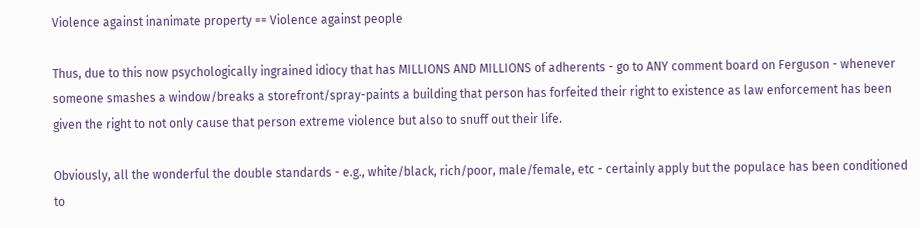Violence against inanimate property == Violence against people

Thus, due to this now psychologically ingrained idiocy that has MILLIONS AND MILLIONS of adherents - go to ANY comment board on Ferguson - whenever someone smashes a window/breaks a storefront/spray-paints a building that person has forfeited their right to existence as law enforcement has been given the right to not only cause that person extreme violence but also to snuff out their life.

Obviously, all the wonderful the double standards - e.g., white/black, rich/poor, male/female, etc - certainly apply but the populace has been conditioned to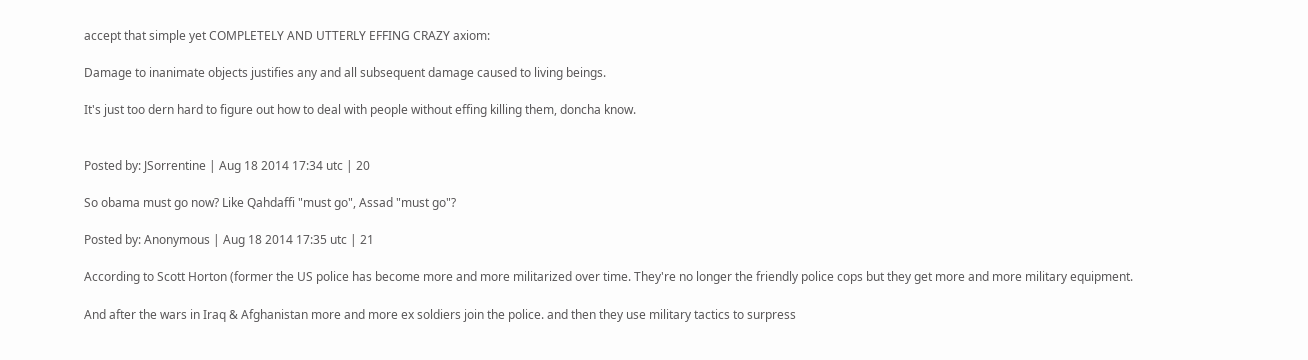accept that simple yet COMPLETELY AND UTTERLY EFFING CRAZY axiom:

Damage to inanimate objects justifies any and all subsequent damage caused to living beings.

It's just too dern hard to figure out how to deal with people without effing killing them, doncha know.


Posted by: JSorrentine | Aug 18 2014 17:34 utc | 20

So obama must go now? Like Qahdaffi "must go", Assad "must go"?

Posted by: Anonymous | Aug 18 2014 17:35 utc | 21

According to Scott Horton (former the US police has become more and more militarized over time. They're no longer the friendly police cops but they get more and more military equipment.

And after the wars in Iraq & Afghanistan more and more ex soldiers join the police. and then they use military tactics to surpress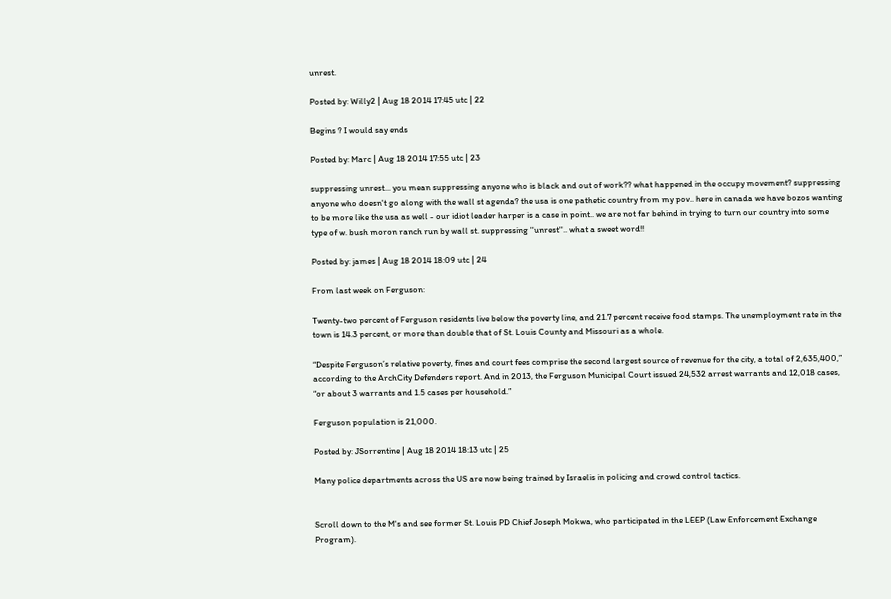unrest.

Posted by: Willy2 | Aug 18 2014 17:45 utc | 22

Begins ? I would say ends

Posted by: Marc | Aug 18 2014 17:55 utc | 23

suppressing unrest... you mean suppressing anyone who is black and out of work?? what happened in the occupy movement? suppressing anyone who doesn't go along with the wall st agenda? the usa is one pathetic country from my pov.. here in canada we have bozos wanting to be more like the usa as well - our idiot leader harper is a case in point.. we are not far behind in trying to turn our country into some type of w. bush moron ranch run by wall st. suppressing ''unrest''.. what a sweet word!!

Posted by: james | Aug 18 2014 18:09 utc | 24

From last week on Ferguson:

Twenty-two percent of Ferguson residents live below the poverty line, and 21.7 percent receive food stamps. The unemployment rate in the town is 14.3 percent, or more than double that of St. Louis County and Missouri as a whole.

“Despite Ferguson’s relative poverty, fines and court fees comprise the second largest source of revenue for the city, a total of 2,635,400,” according to the ArchCity Defenders report. And in 2013, the Ferguson Municipal Court issued 24,532 arrest warrants and 12,018 cases, “or about 3 warrants and 1.5 cases per household.”

Ferguson population is 21,000.

Posted by: JSorrentine | Aug 18 2014 18:13 utc | 25

Many police departments across the US are now being trained by Israelis in policing and crowd control tactics.


Scroll down to the M's and see former St. Louis PD Chief Joseph Mokwa, who participated in the LEEP (Law Enforcement Exchange Program).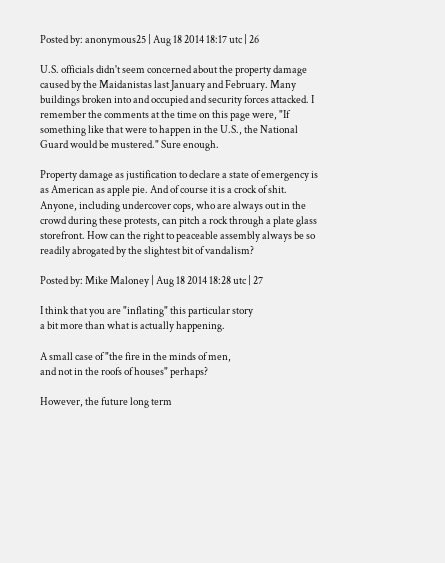Posted by: anonymous25 | Aug 18 2014 18:17 utc | 26

U.S. officials didn't seem concerned about the property damage caused by the Maidanistas last January and February. Many buildings broken into and occupied and security forces attacked. I remember the comments at the time on this page were, "If something like that were to happen in the U.S., the National Guard would be mustered." Sure enough.

Property damage as justification to declare a state of emergency is as American as apple pie. And of course it is a crock of shit. Anyone, including undercover cops, who are always out in the crowd during these protests, can pitch a rock through a plate glass storefront. How can the right to peaceable assembly always be so readily abrogated by the slightest bit of vandalism?

Posted by: Mike Maloney | Aug 18 2014 18:28 utc | 27

I think that you are "inflating" this particular story
a bit more than what is actually happening.

A small case of "the fire in the minds of men,
and not in the roofs of houses" perhaps?

However, the future long term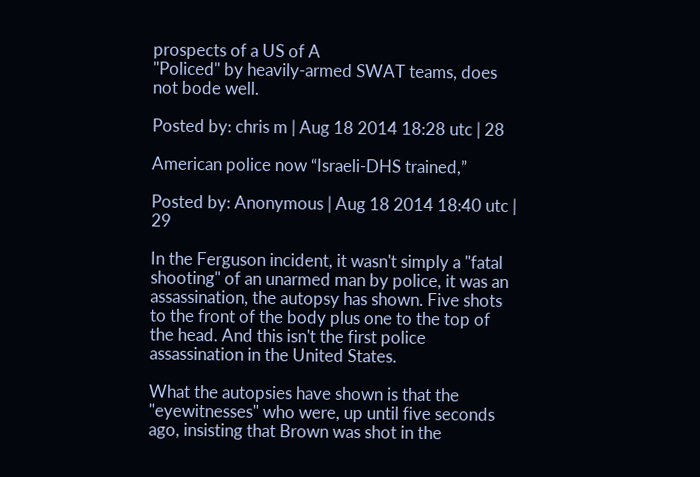prospects of a US of A
"Policed" by heavily-armed SWAT teams, does not bode well.

Posted by: chris m | Aug 18 2014 18:28 utc | 28

American police now “Israeli-DHS trained,”

Posted by: Anonymous | Aug 18 2014 18:40 utc | 29

In the Ferguson incident, it wasn't simply a "fatal shooting" of an unarmed man by police, it was an assassination, the autopsy has shown. Five shots to the front of the body plus one to the top of the head. And this isn't the first police assassination in the United States.

What the autopsies have shown is that the "eyewitnesses" who were, up until five seconds ago, insisting that Brown was shot in the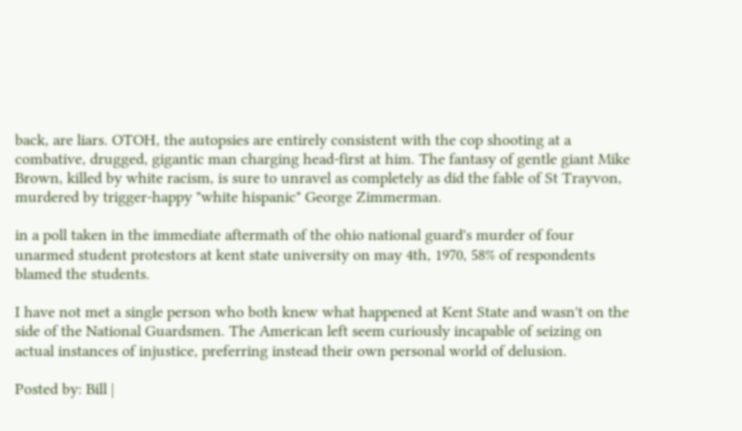back, are liars. OTOH, the autopsies are entirely consistent with the cop shooting at a combative, drugged, gigantic man charging head-first at him. The fantasy of gentle giant Mike Brown, killed by white racism, is sure to unravel as completely as did the fable of St Trayvon, murdered by trigger-happy "white hispanic" George Zimmerman.

in a poll taken in the immediate aftermath of the ohio national guard's murder of four unarmed student protestors at kent state university on may 4th, 1970, 58% of respondents blamed the students.

I have not met a single person who both knew what happened at Kent State and wasn't on the side of the National Guardsmen. The American left seem curiously incapable of seizing on actual instances of injustice, preferring instead their own personal world of delusion.

Posted by: Bill |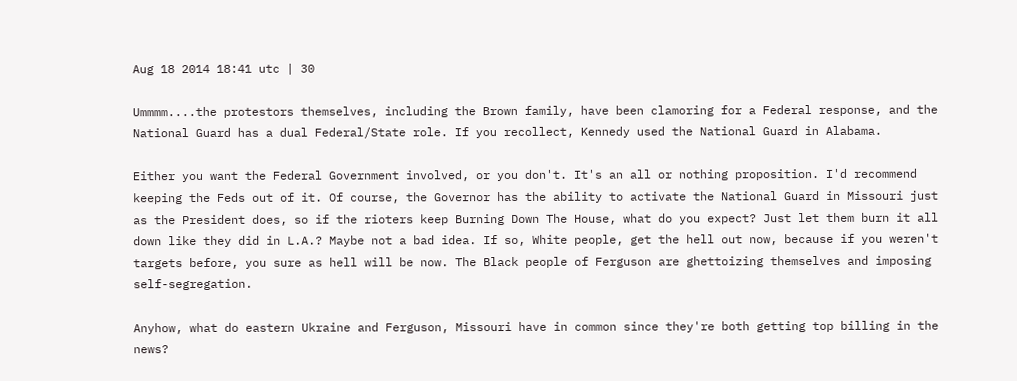Aug 18 2014 18:41 utc | 30

Ummmm....the protestors themselves, including the Brown family, have been clamoring for a Federal response, and the National Guard has a dual Federal/State role. If you recollect, Kennedy used the National Guard in Alabama.

Either you want the Federal Government involved, or you don't. It's an all or nothing proposition. I'd recommend keeping the Feds out of it. Of course, the Governor has the ability to activate the National Guard in Missouri just as the President does, so if the rioters keep Burning Down The House, what do you expect? Just let them burn it all down like they did in L.A.? Maybe not a bad idea. If so, White people, get the hell out now, because if you weren't targets before, you sure as hell will be now. The Black people of Ferguson are ghettoizing themselves and imposing self-segregation.

Anyhow, what do eastern Ukraine and Ferguson, Missouri have in common since they're both getting top billing in the news?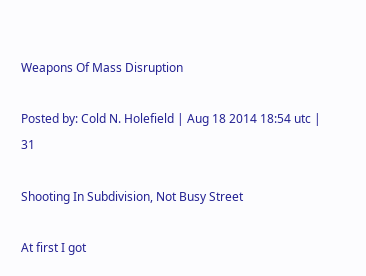Weapons Of Mass Disruption

Posted by: Cold N. Holefield | Aug 18 2014 18:54 utc | 31

Shooting In Subdivision, Not Busy Street

At first I got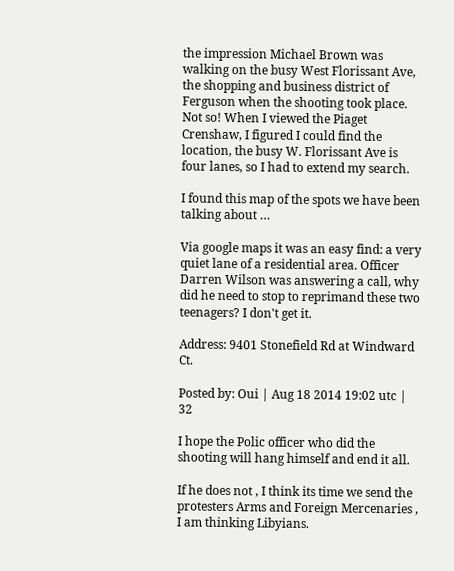the impression Michael Brown was walking on the busy West Florissant Ave, the shopping and business district of Ferguson when the shooting took place. Not so! When I viewed the Piaget Crenshaw, I figured I could find the location, the busy W. Florissant Ave is four lanes, so I had to extend my search.

I found this map of the spots we have been talking about …

Via google maps it was an easy find: a very quiet lane of a residential area. Officer Darren Wilson was answering a call, why did he need to stop to reprimand these two teenagers? I don't get it.

Address: 9401 Stonefield Rd at Windward Ct.

Posted by: Oui | Aug 18 2014 19:02 utc | 32

I hope the Polic officer who did the shooting will hang himself and end it all.

If he does not , I think its time we send the protesters Arms and Foreign Mercenaries , I am thinking Libyians.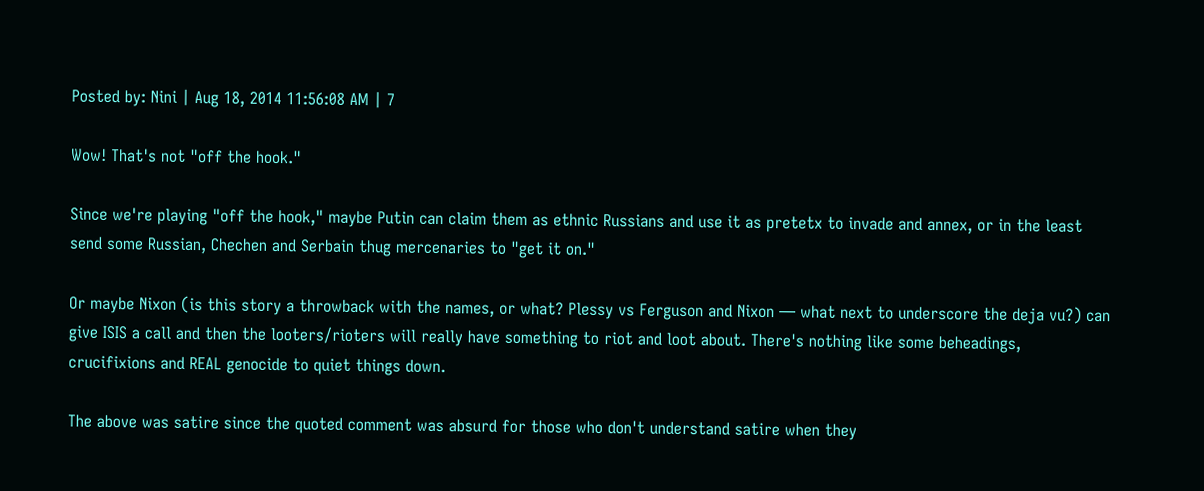Posted by: Nini | Aug 18, 2014 11:56:08 AM | 7

Wow! That's not "off the hook."

Since we're playing "off the hook," maybe Putin can claim them as ethnic Russians and use it as pretetx to invade and annex, or in the least send some Russian, Chechen and Serbain thug mercenaries to "get it on."

Or maybe Nixon (is this story a throwback with the names, or what? Plessy vs Ferguson and Nixon — what next to underscore the deja vu?) can give ISIS a call and then the looters/rioters will really have something to riot and loot about. There's nothing like some beheadings, crucifixions and REAL genocide to quiet things down.

The above was satire since the quoted comment was absurd for those who don't understand satire when they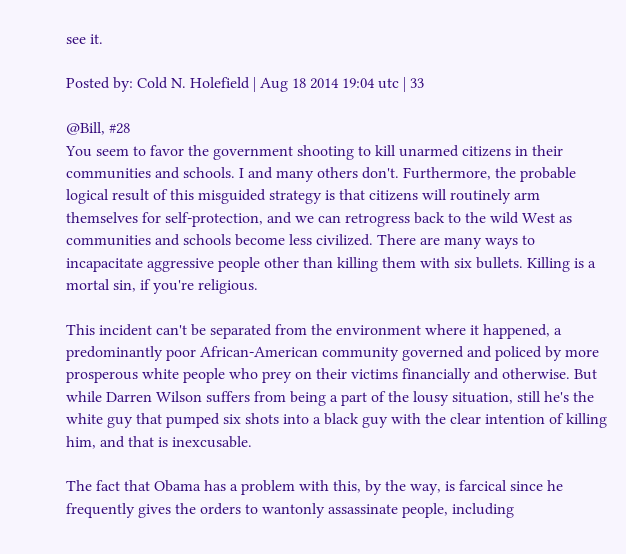see it.

Posted by: Cold N. Holefield | Aug 18 2014 19:04 utc | 33

@Bill, #28
You seem to favor the government shooting to kill unarmed citizens in their communities and schools. I and many others don't. Furthermore, the probable logical result of this misguided strategy is that citizens will routinely arm themselves for self-protection, and we can retrogress back to the wild West as communities and schools become less civilized. There are many ways to incapacitate aggressive people other than killing them with six bullets. Killing is a mortal sin, if you're religious.

This incident can't be separated from the environment where it happened, a predominantly poor African-American community governed and policed by more prosperous white people who prey on their victims financially and otherwise. But while Darren Wilson suffers from being a part of the lousy situation, still he's the white guy that pumped six shots into a black guy with the clear intention of killing him, and that is inexcusable.

The fact that Obama has a problem with this, by the way, is farcical since he frequently gives the orders to wantonly assassinate people, including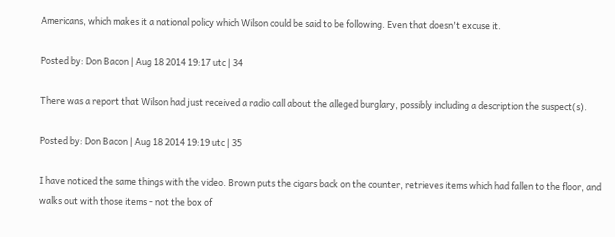Americans, which makes it a national policy which Wilson could be said to be following. Even that doesn't excuse it.

Posted by: Don Bacon | Aug 18 2014 19:17 utc | 34

There was a report that Wilson had just received a radio call about the alleged burglary, possibly including a description the suspect(s).

Posted by: Don Bacon | Aug 18 2014 19:19 utc | 35

I have noticed the same things with the video. Brown puts the cigars back on the counter, retrieves items which had fallen to the floor, and walks out with those items - not the box of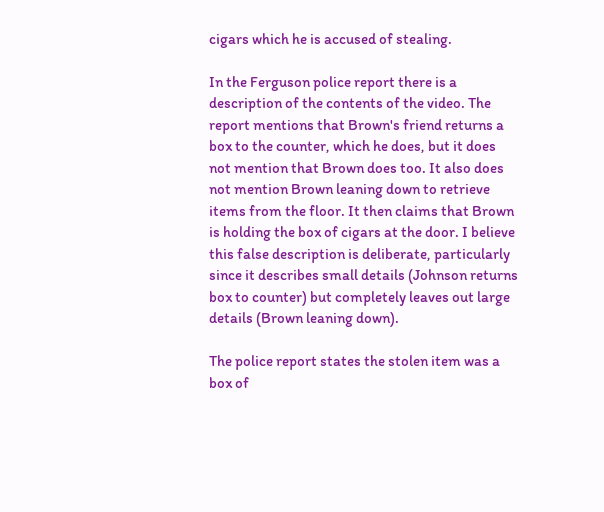cigars which he is accused of stealing.

In the Ferguson police report there is a description of the contents of the video. The report mentions that Brown's friend returns a box to the counter, which he does, but it does not mention that Brown does too. It also does not mention Brown leaning down to retrieve items from the floor. It then claims that Brown is holding the box of cigars at the door. I believe this false description is deliberate, particularly since it describes small details (Johnson returns box to counter) but completely leaves out large details (Brown leaning down).

The police report states the stolen item was a box of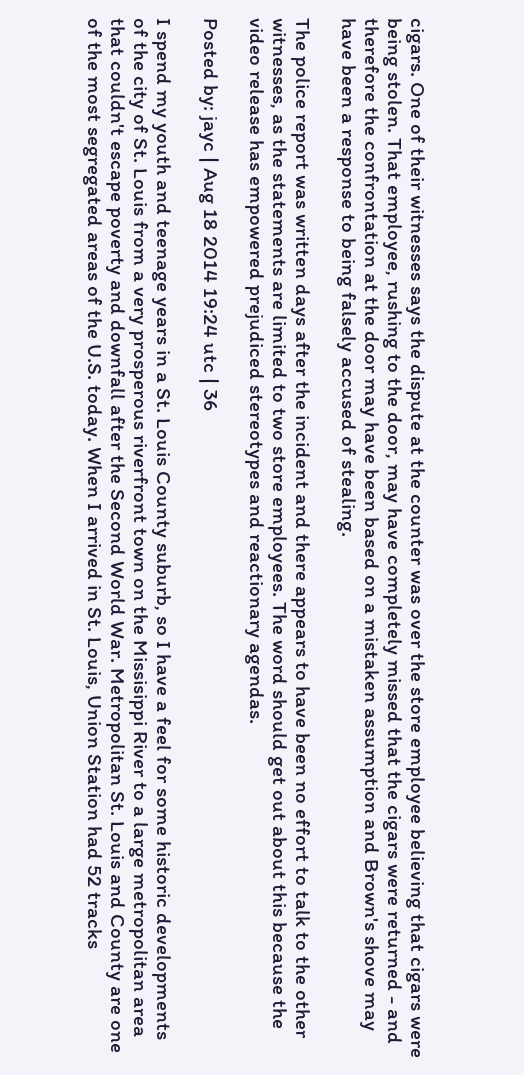cigars. One of their witnesses says the dispute at the counter was over the store employee believing that cigars were being stolen. That employee, rushing to the door, may have completely missed that the cigars were returned - and therefore the confrontation at the door may have been based on a mistaken assumption and Brown's shove may have been a response to being falsely accused of stealing.

The police report was written days after the incident and there appears to have been no effort to talk to the other witnesses, as the statements are limited to two store employees. The word should get out about this because the video release has empowered prejudiced stereotypes and reactionary agendas.

Posted by: jayc | Aug 18 2014 19:24 utc | 36

I spend my youth and teenage years in a St. Louis County suburb, so I have a feel for some historic developments of the city of St. Louis from a very prosperous riverfront town on the Missisippi River to a large metropolitan area that couldn't escape poverty and downfall after the Second World War. Metropolitan St. Louis and County are one of the most segregated areas of the U.S. today. When I arrived in St. Louis, Union Station had 52 tracks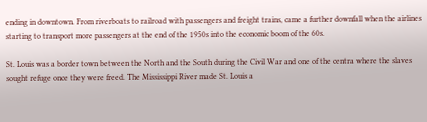ending in downtown. From riverboats to railroad with passengers and freight trains, came a further downfall when the airlines starting to transport more passengers at the end of the 1950s into the economic boom of the 60s.

St. Louis was a border town between the North and the South during the Civil War and one of the centra where the slaves sought refuge once they were freed. The Mississippi River made St. Louis a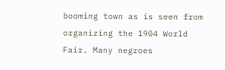booming town as is seen from organizing the 1904 World Fair. Many negroes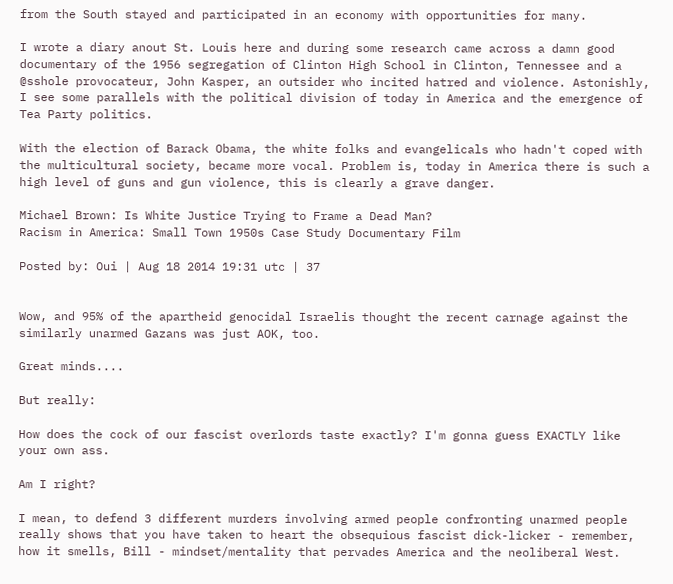from the South stayed and participated in an economy with opportunities for many.

I wrote a diary anout St. Louis here and during some research came across a damn good documentary of the 1956 segregation of Clinton High School in Clinton, Tennessee and a @sshole provocateur, John Kasper, an outsider who incited hatred and violence. Astonishly, I see some parallels with the political division of today in America and the emergence of Tea Party politics.

With the election of Barack Obama, the white folks and evangelicals who hadn't coped with the multicultural society, became more vocal. Problem is, today in America there is such a high level of guns and gun violence, this is clearly a grave danger.

Michael Brown: Is White Justice Trying to Frame a Dead Man?
Racism in America: Small Town 1950s Case Study Documentary Film

Posted by: Oui | Aug 18 2014 19:31 utc | 37


Wow, and 95% of the apartheid genocidal Israelis thought the recent carnage against the similarly unarmed Gazans was just AOK, too.

Great minds....

But really:

How does the cock of our fascist overlords taste exactly? I'm gonna guess EXACTLY like your own ass.

Am I right?

I mean, to defend 3 different murders involving armed people confronting unarmed people really shows that you have taken to heart the obsequious fascist dick-licker - remember, how it smells, Bill - mindset/mentality that pervades America and the neoliberal West.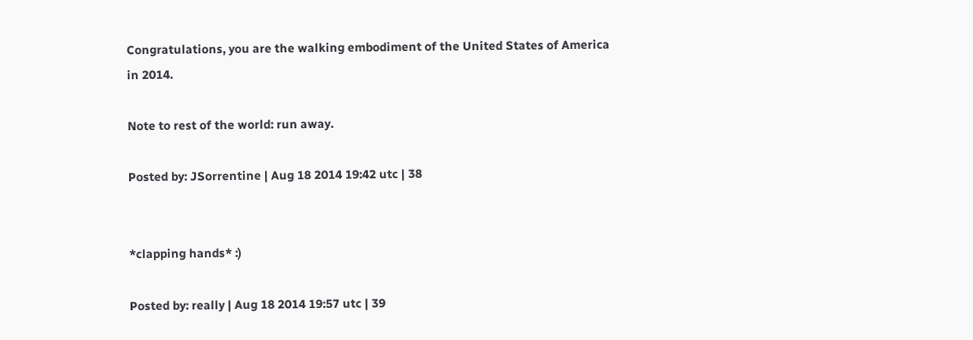Congratulations, you are the walking embodiment of the United States of America in 2014.

Note to rest of the world: run away.

Posted by: JSorrentine | Aug 18 2014 19:42 utc | 38


*clapping hands* :)

Posted by: really | Aug 18 2014 19:57 utc | 39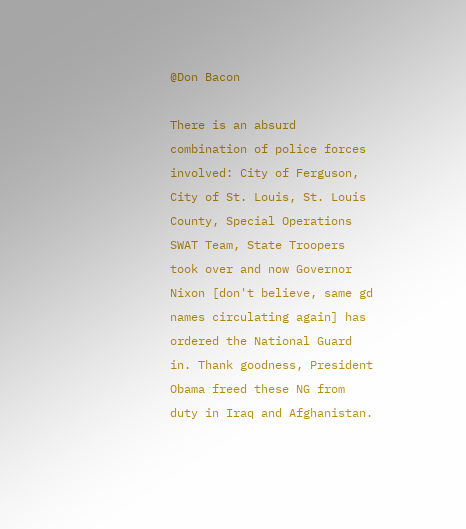@Don Bacon

There is an absurd combination of police forces involved: City of Ferguson, City of St. Louis, St. Louis County, Special Operations SWAT Team, State Troopers took over and now Governor Nixon [don't believe, same gd names circulating again] has ordered the National Guard in. Thank goodness, President Obama freed these NG from duty in Iraq and Afghanistan.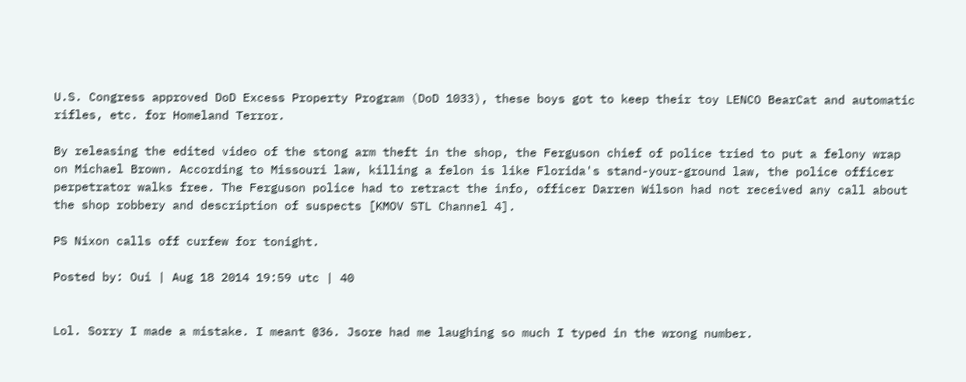U.S. Congress approved DoD Excess Property Program (DoD 1033), these boys got to keep their toy LENCO BearCat and automatic rifles, etc. for Homeland Terror.

By releasing the edited video of the stong arm theft in the shop, the Ferguson chief of police tried to put a felony wrap on Michael Brown. According to Missouri law, killing a felon is like Florida's stand-your-ground law, the police officer perpetrator walks free. The Ferguson police had to retract the info, officer Darren Wilson had not received any call about the shop robbery and description of suspects [KMOV STL Channel 4].

PS Nixon calls off curfew for tonight.

Posted by: Oui | Aug 18 2014 19:59 utc | 40


Lol. Sorry I made a mistake. I meant @36. Jsore had me laughing so much I typed in the wrong number.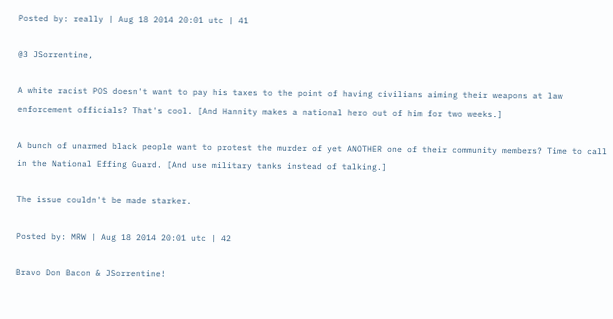Posted by: really | Aug 18 2014 20:01 utc | 41

@3 JSorrentine,

A white racist POS doesn't want to pay his taxes to the point of having civilians aiming their weapons at law enforcement officials? That's cool. [And Hannity makes a national hero out of him for two weeks.]

A bunch of unarmed black people want to protest the murder of yet ANOTHER one of their community members? Time to call in the National Effing Guard. [And use military tanks instead of talking.]

The issue couldn't be made starker.

Posted by: MRW | Aug 18 2014 20:01 utc | 42

Bravo Don Bacon & JSorrentine!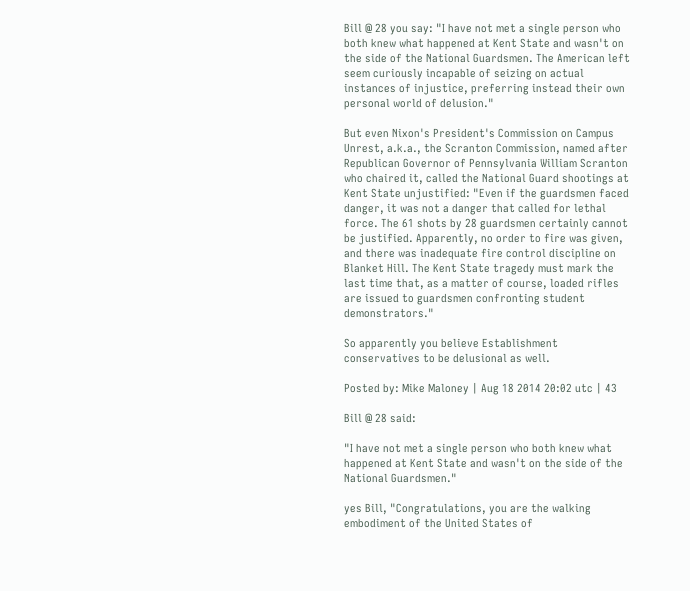Bill @ 28 you say: "I have not met a single person who both knew what happened at Kent State and wasn't on the side of the National Guardsmen. The American left seem curiously incapable of seizing on actual instances of injustice, preferring instead their own personal world of delusion."

But even Nixon's President's Commission on Campus Unrest, a.k.a., the Scranton Commission, named after Republican Governor of Pennsylvania William Scranton who chaired it, called the National Guard shootings at Kent State unjustified: "Even if the guardsmen faced danger, it was not a danger that called for lethal force. The 61 shots by 28 guardsmen certainly cannot be justified. Apparently, no order to fire was given, and there was inadequate fire control discipline on Blanket Hill. The Kent State tragedy must mark the last time that, as a matter of course, loaded rifles are issued to guardsmen confronting student demonstrators."

So apparently you believe Establishment conservatives to be delusional as well.

Posted by: Mike Maloney | Aug 18 2014 20:02 utc | 43

Bill @ 28 said:

"I have not met a single person who both knew what happened at Kent State and wasn't on the side of the National Guardsmen."

yes Bill, "Congratulations, you are the walking embodiment of the United States of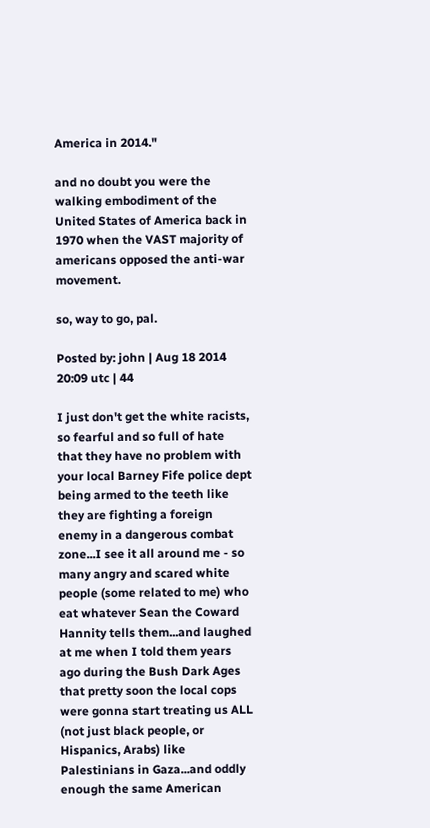America in 2014."

and no doubt you were the walking embodiment of the United States of America back in 1970 when the VAST majority of americans opposed the anti-war movement.

so, way to go, pal.

Posted by: john | Aug 18 2014 20:09 utc | 44

I just don't get the white racists, so fearful and so full of hate that they have no problem with your local Barney Fife police dept being armed to the teeth like they are fighting a foreign enemy in a dangerous combat zone...I see it all around me - so many angry and scared white people (some related to me) who eat whatever Sean the Coward Hannity tells them...and laughed at me when I told them years ago during the Bush Dark Ages that pretty soon the local cops were gonna start treating us ALL (not just black people, or Hispanics, Arabs) like Palestinians in Gaza...and oddly enough the same American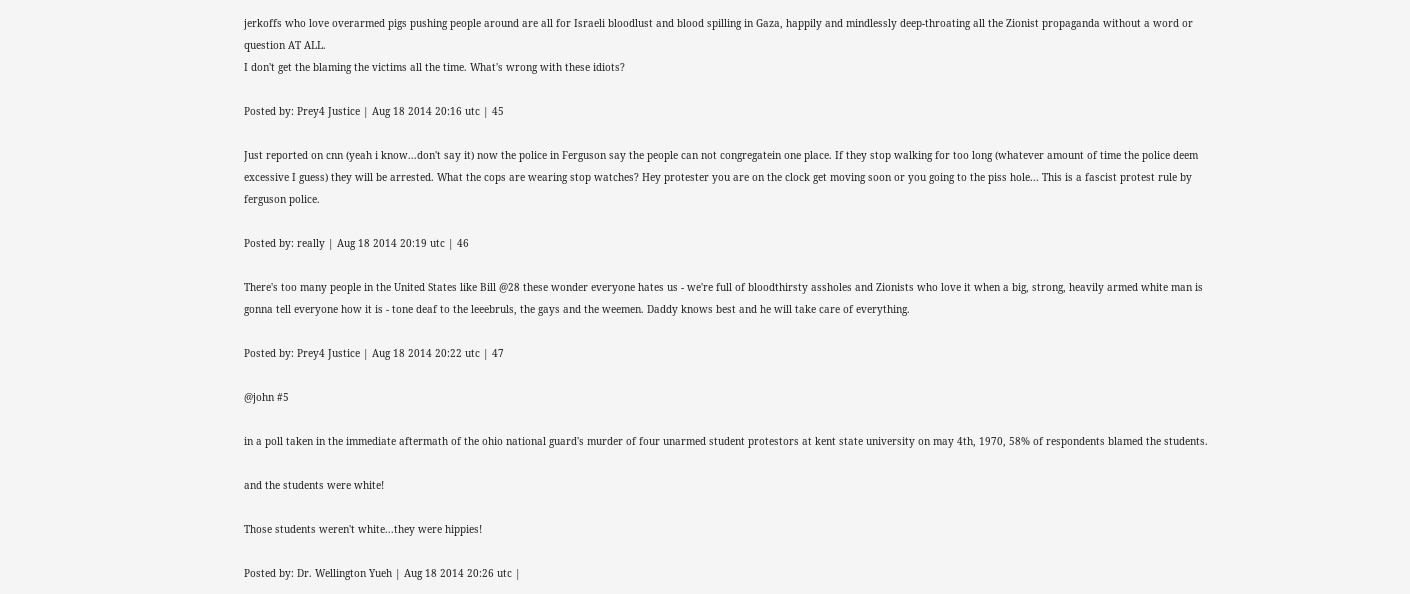jerkoffs who love overarmed pigs pushing people around are all for Israeli bloodlust and blood spilling in Gaza, happily and mindlessly deep-throating all the Zionist propaganda without a word or question AT ALL.
I don't get the blaming the victims all the time. What's wrong with these idiots?

Posted by: Prey4 Justice | Aug 18 2014 20:16 utc | 45

Just reported on cnn (yeah i know...don't say it) now the police in Ferguson say the people can not congregatein one place. If they stop walking for too long (whatever amount of time the police deem excessive I guess) they will be arrested. What the cops are wearing stop watches? Hey protester you are on the clock get moving soon or you going to the piss hole... This is a fascist protest rule by ferguson police.

Posted by: really | Aug 18 2014 20:19 utc | 46

There's too many people in the United States like Bill @28 these wonder everyone hates us - we're full of bloodthirsty assholes and Zionists who love it when a big, strong, heavily armed white man is gonna tell everyone how it is - tone deaf to the leeebruls, the gays and the weemen. Daddy knows best and he will take care of everything.

Posted by: Prey4 Justice | Aug 18 2014 20:22 utc | 47

@john #5

in a poll taken in the immediate aftermath of the ohio national guard's murder of four unarmed student protestors at kent state university on may 4th, 1970, 58% of respondents blamed the students.

and the students were white!

Those students weren't white...they were hippies!

Posted by: Dr. Wellington Yueh | Aug 18 2014 20:26 utc |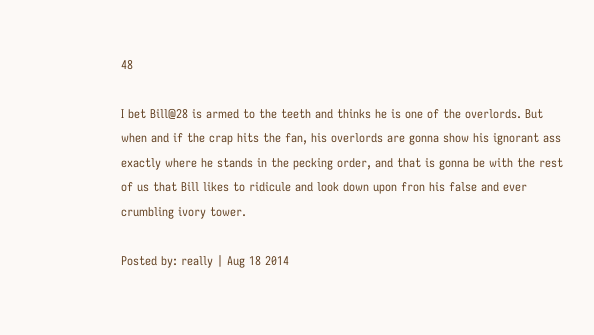48

I bet Bill@28 is armed to the teeth and thinks he is one of the overlords. But when and if the crap hits the fan, his overlords are gonna show his ignorant ass exactly where he stands in the pecking order, and that is gonna be with the rest of us that Bill likes to ridicule and look down upon fron his false and ever crumbling ivory tower.

Posted by: really | Aug 18 2014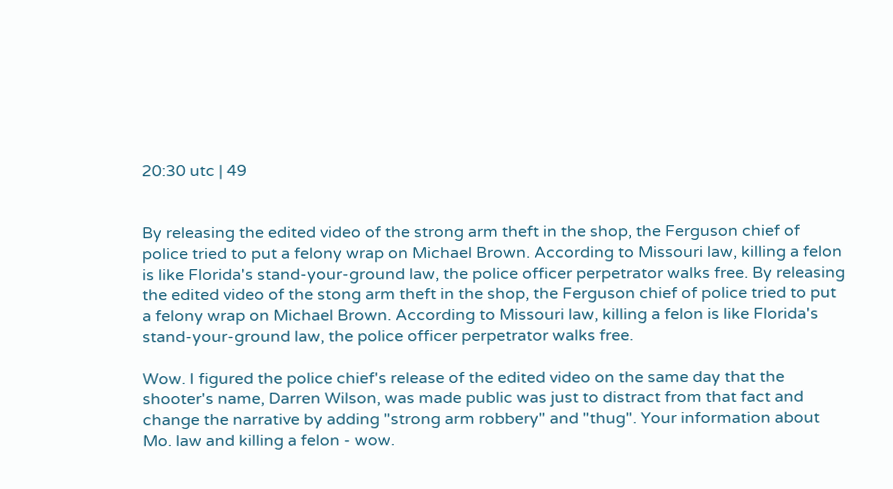20:30 utc | 49


By releasing the edited video of the strong arm theft in the shop, the Ferguson chief of police tried to put a felony wrap on Michael Brown. According to Missouri law, killing a felon is like Florida's stand-your-ground law, the police officer perpetrator walks free. By releasing the edited video of the stong arm theft in the shop, the Ferguson chief of police tried to put a felony wrap on Michael Brown. According to Missouri law, killing a felon is like Florida's stand-your-ground law, the police officer perpetrator walks free.

Wow. I figured the police chief's release of the edited video on the same day that the shooter's name, Darren Wilson, was made public was just to distract from that fact and change the narrative by adding "strong arm robbery" and "thug". Your information about Mo. law and killing a felon - wow.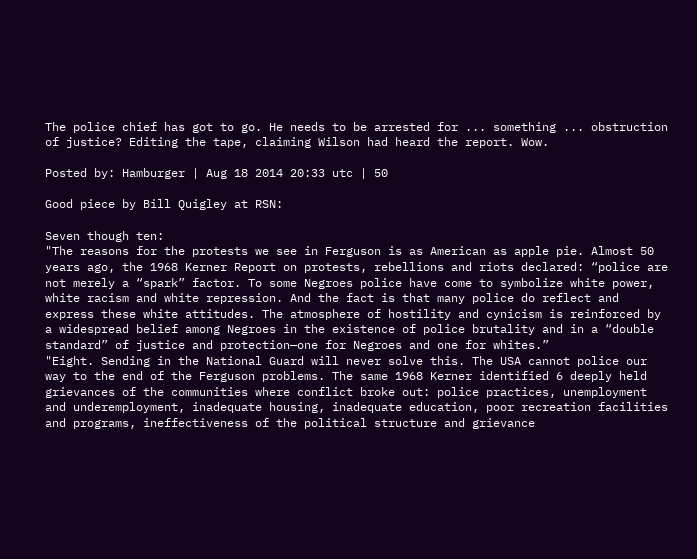The police chief has got to go. He needs to be arrested for ... something ... obstruction of justice? Editing the tape, claiming Wilson had heard the report. Wow.

Posted by: Hamburger | Aug 18 2014 20:33 utc | 50

Good piece by Bill Quigley at RSN:

Seven though ten:
"The reasons for the protests we see in Ferguson is as American as apple pie. Almost 50 years ago, the 1968 Kerner Report on protests, rebellions and riots declared: “police are not merely a “spark” factor. To some Negroes police have come to symbolize white power, white racism and white repression. And the fact is that many police do reflect and express these white attitudes. The atmosphere of hostility and cynicism is reinforced by a widespread belief among Negroes in the existence of police brutality and in a “double standard” of justice and protection—one for Negroes and one for whites.”
"Eight. Sending in the National Guard will never solve this. The USA cannot police our way to the end of the Ferguson problems. The same 1968 Kerner identified 6 deeply held grievances of the communities where conflict broke out: police practices, unemployment and underemployment, inadequate housing, inadequate education, poor recreation facilities and programs, ineffectiveness of the political structure and grievance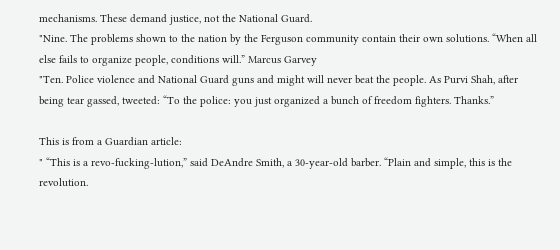mechanisms. These demand justice, not the National Guard.
"Nine. The problems shown to the nation by the Ferguson community contain their own solutions. “When all else fails to organize people, conditions will.” Marcus Garvey
"Ten. Police violence and National Guard guns and might will never beat the people. As Purvi Shah, after being tear gassed, tweeted: “To the police: you just organized a bunch of freedom fighters. Thanks.”

This is from a Guardian article:
" “This is a revo-fucking-lution,” said DeAndre Smith, a 30-year-old barber. “Plain and simple, this is the revolution.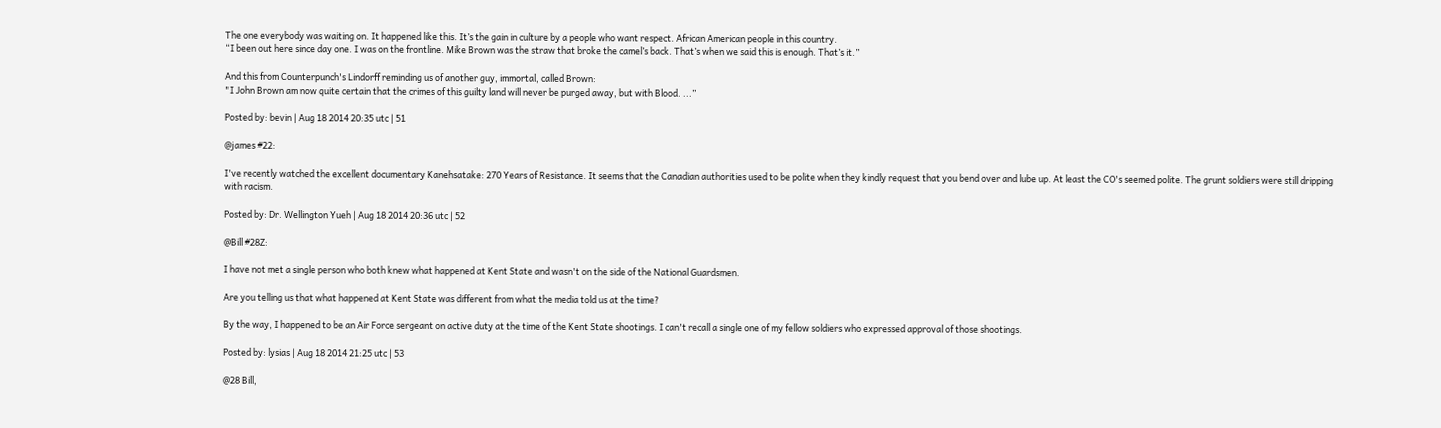The one everybody was waiting on. It happened like this. It’s the gain in culture by a people who want respect. African American people in this country.
“I been out here since day one. I was on the frontline. Mike Brown was the straw that broke the camel’s back. That’s when we said this is enough. That’s it.”

And this from Counterpunch's Lindorff reminding us of another guy, immortal, called Brown:
"I John Brown am now quite certain that the crimes of this guilty land will never be purged away, but with Blood. ...”

Posted by: bevin | Aug 18 2014 20:35 utc | 51

@james #22:

I've recently watched the excellent documentary Kanehsatake: 270 Years of Resistance. It seems that the Canadian authorities used to be polite when they kindly request that you bend over and lube up. At least the CO's seemed polite. The grunt soldiers were still dripping with racism.

Posted by: Dr. Wellington Yueh | Aug 18 2014 20:36 utc | 52

@Bill #28Z:

I have not met a single person who both knew what happened at Kent State and wasn't on the side of the National Guardsmen.

Are you telling us that what happened at Kent State was different from what the media told us at the time?

By the way, I happened to be an Air Force sergeant on active duty at the time of the Kent State shootings. I can't recall a single one of my fellow soldiers who expressed approval of those shootings.

Posted by: lysias | Aug 18 2014 21:25 utc | 53

@28 Bill,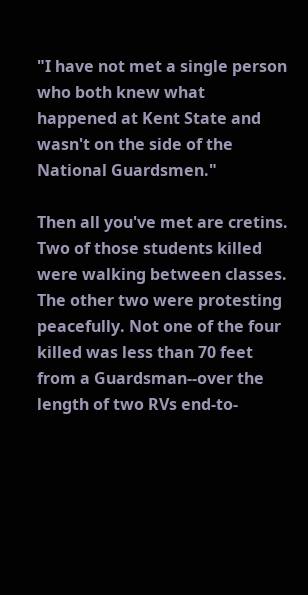"I have not met a single person who both knew what happened at Kent State and wasn't on the side of the National Guardsmen."

Then all you've met are cretins. Two of those students killed were walking between classes. The other two were protesting peacefully. Not one of the four killed was less than 70 feet from a Guardsman--over the length of two RVs end-to-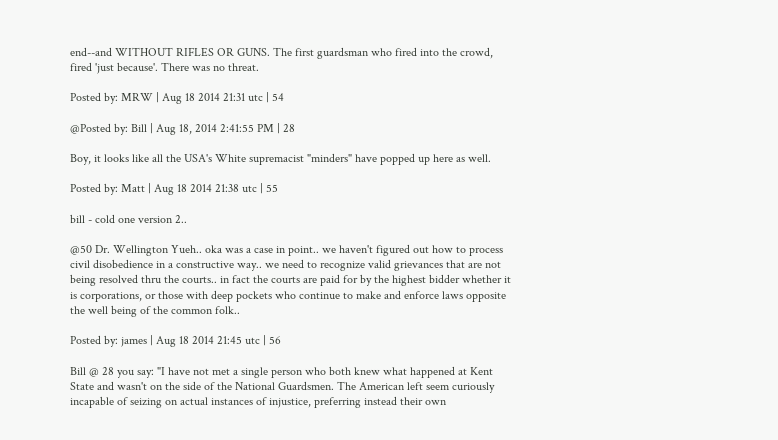end--and WITHOUT RIFLES OR GUNS. The first guardsman who fired into the crowd, fired 'just because'. There was no threat.

Posted by: MRW | Aug 18 2014 21:31 utc | 54

@Posted by: Bill | Aug 18, 2014 2:41:55 PM | 28

Boy, it looks like all the USA's White supremacist "minders" have popped up here as well.

Posted by: Matt | Aug 18 2014 21:38 utc | 55

bill - cold one version 2..

@50 Dr. Wellington Yueh.. oka was a case in point.. we haven't figured out how to process civil disobedience in a constructive way.. we need to recognize valid grievances that are not being resolved thru the courts.. in fact the courts are paid for by the highest bidder whether it is corporations, or those with deep pockets who continue to make and enforce laws opposite the well being of the common folk..

Posted by: james | Aug 18 2014 21:45 utc | 56

Bill @ 28 you say: "I have not met a single person who both knew what happened at Kent State and wasn't on the side of the National Guardsmen. The American left seem curiously incapable of seizing on actual instances of injustice, preferring instead their own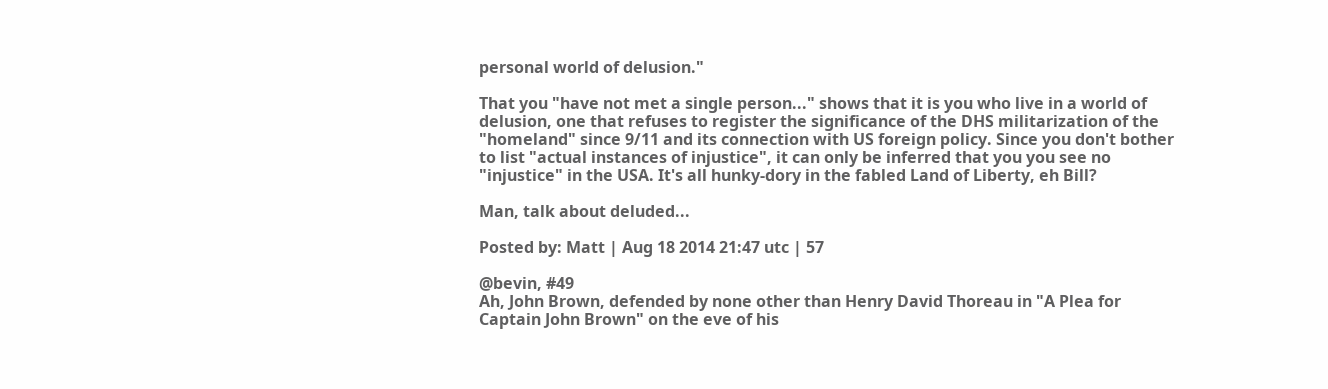personal world of delusion."

That you "have not met a single person..." shows that it is you who live in a world of delusion, one that refuses to register the significance of the DHS militarization of the "homeland" since 9/11 and its connection with US foreign policy. Since you don't bother to list "actual instances of injustice", it can only be inferred that you you see no "injustice" in the USA. It's all hunky-dory in the fabled Land of Liberty, eh Bill?

Man, talk about deluded...

Posted by: Matt | Aug 18 2014 21:47 utc | 57

@bevin, #49
Ah, John Brown, defended by none other than Henry David Thoreau in "A Plea for Captain John Brown" on the eve of his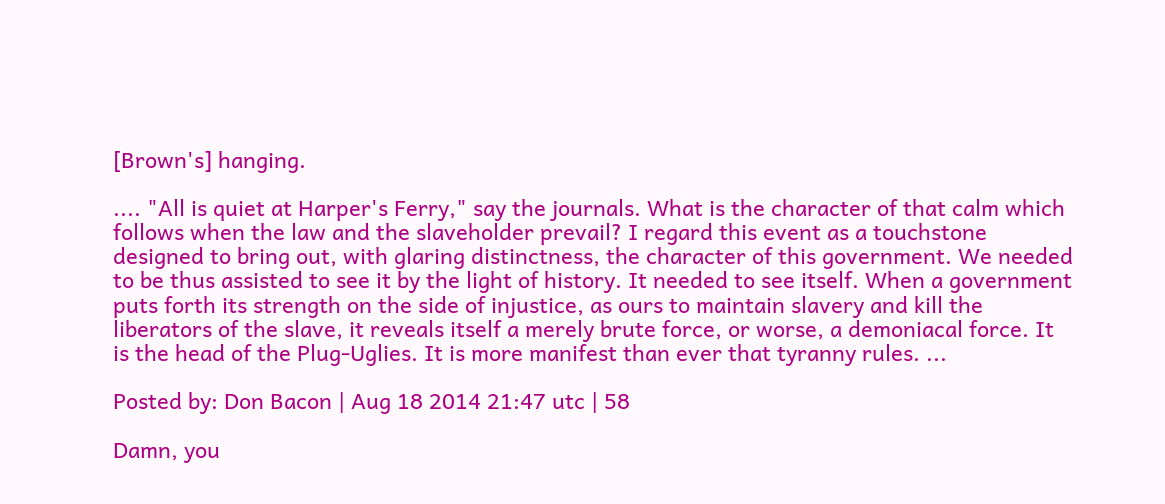[Brown's] hanging.

.... "All is quiet at Harper's Ferry," say the journals. What is the character of that calm which follows when the law and the slaveholder prevail? I regard this event as a touchstone designed to bring out, with glaring distinctness, the character of this government. We needed to be thus assisted to see it by the light of history. It needed to see itself. When a government puts forth its strength on the side of injustice, as ours to maintain slavery and kill the liberators of the slave, it reveals itself a merely brute force, or worse, a demoniacal force. It is the head of the Plug-Uglies. It is more manifest than ever that tyranny rules. ...

Posted by: Don Bacon | Aug 18 2014 21:47 utc | 58

Damn, you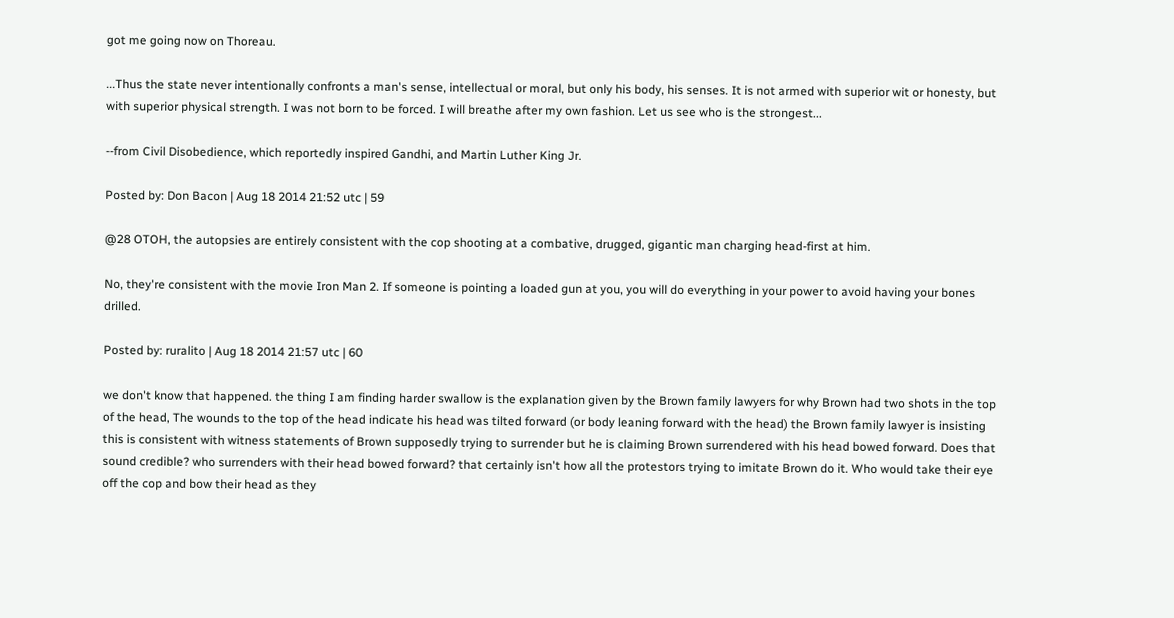got me going now on Thoreau.

...Thus the state never intentionally confronts a man's sense, intellectual or moral, but only his body, his senses. It is not armed with superior wit or honesty, but with superior physical strength. I was not born to be forced. I will breathe after my own fashion. Let us see who is the strongest...

--from Civil Disobedience, which reportedly inspired Gandhi, and Martin Luther King Jr.

Posted by: Don Bacon | Aug 18 2014 21:52 utc | 59

@28 OTOH, the autopsies are entirely consistent with the cop shooting at a combative, drugged, gigantic man charging head-first at him.

No, they're consistent with the movie Iron Man 2. If someone is pointing a loaded gun at you, you will do everything in your power to avoid having your bones drilled.

Posted by: ruralito | Aug 18 2014 21:57 utc | 60

we don't know that happened. the thing I am finding harder swallow is the explanation given by the Brown family lawyers for why Brown had two shots in the top of the head, The wounds to the top of the head indicate his head was tilted forward (or body leaning forward with the head) the Brown family lawyer is insisting this is consistent with witness statements of Brown supposedly trying to surrender but he is claiming Brown surrendered with his head bowed forward. Does that sound credible? who surrenders with their head bowed forward? that certainly isn't how all the protestors trying to imitate Brown do it. Who would take their eye off the cop and bow their head as they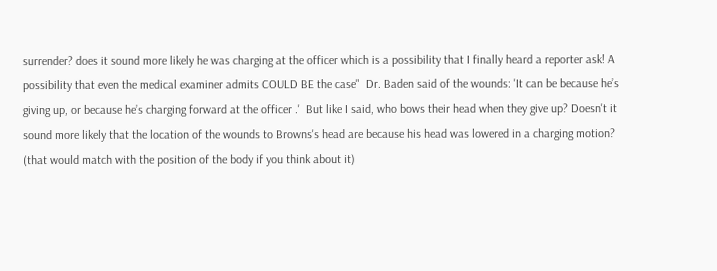surrender? does it sound more likely he was charging at the officer which is a possibility that I finally heard a reporter ask! A possibility that even the medical examiner admits COULD BE the case"  Dr. Baden said of the wounds: 'It can be because he’s giving up, or because he’s charging forward at the officer .'  But like I said, who bows their head when they give up? Doesn't it sound more likely that the location of the wounds to Browns's head are because his head was lowered in a charging motion? (that would match with the position of the body if you think about it)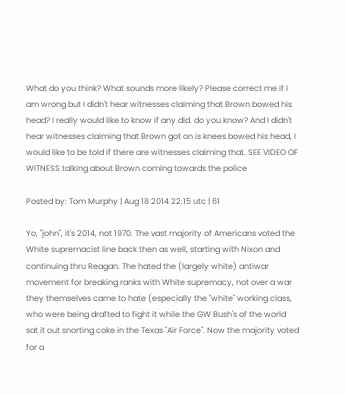What do you think? What sounds more likely? Please correct me if I am wrong but I didn't hear witnesses claiming that Brown bowed his head? I really would like to know if any did. do you know? And I didn't hear witnesses claiming that Brown got on is knees bowed his head, I would like to be told if there are witnesses claiming that. SEE VIDEO OF WITNESS talking about Brown coming towards the police

Posted by: Tom Murphy | Aug 18 2014 22:15 utc | 61

Yo, "john", it's 2014, not 1970. The vast majority of Americans voted the White supremacist line back then as well, starting with Nixon and continuing thru Reagan. The hated the (largely white) antiwar movement for breaking ranks with White supremacy, not over a war they themselves came to hate (especially the "white" working class, who were being drafted to fight it while the GW Bush's of the world sat it out snorting coke in the Texas "Air Force". Now the majority voted for a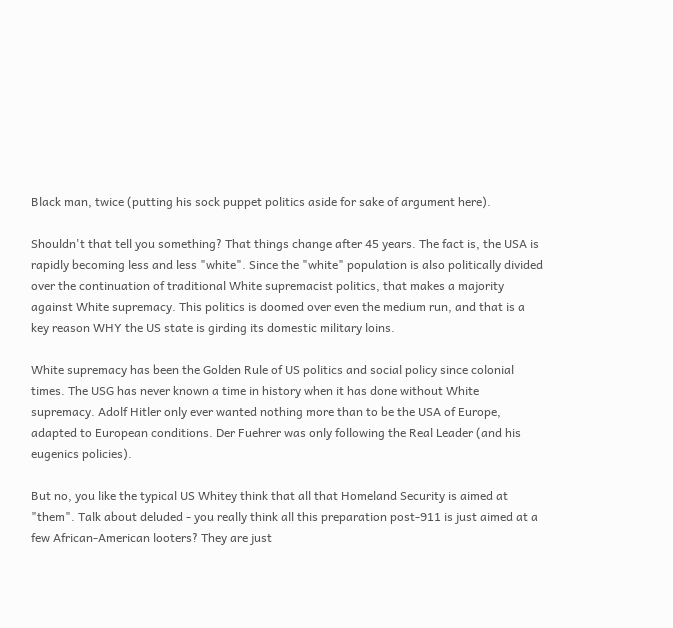Black man, twice (putting his sock puppet politics aside for sake of argument here).

Shouldn't that tell you something? That things change after 45 years. The fact is, the USA is rapidly becoming less and less "white". Since the "white" population is also politically divided over the continuation of traditional White supremacist politics, that makes a majority against White supremacy. This politics is doomed over even the medium run, and that is a key reason WHY the US state is girding its domestic military loins.

White supremacy has been the Golden Rule of US politics and social policy since colonial times. The USG has never known a time in history when it has done without White supremacy. Adolf Hitler only ever wanted nothing more than to be the USA of Europe, adapted to European conditions. Der Fuehrer was only following the Real Leader (and his eugenics policies).

But no, you like the typical US Whitey think that all that Homeland Security is aimed at "them". Talk about deluded - you really think all this preparation post-911 is just aimed at a few African-American looters? They are just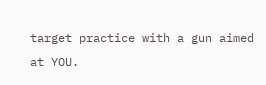target practice with a gun aimed at YOU.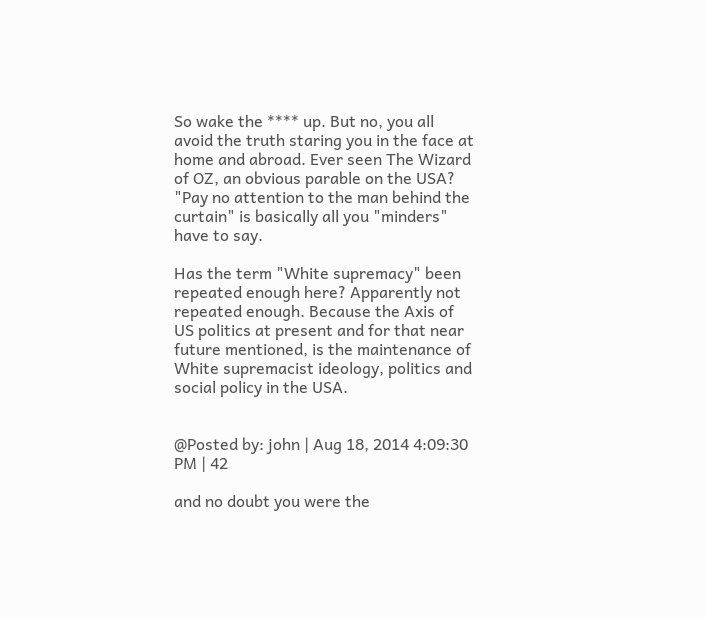So wake the **** up. But no, you all avoid the truth staring you in the face at home and abroad. Ever seen The Wizard of OZ, an obvious parable on the USA? "Pay no attention to the man behind the curtain" is basically all you "minders" have to say.

Has the term "White supremacy" been repeated enough here? Apparently not repeated enough. Because the Axis of US politics at present and for that near future mentioned, is the maintenance of White supremacist ideology, politics and social policy in the USA.


@Posted by: john | Aug 18, 2014 4:09:30 PM | 42

and no doubt you were the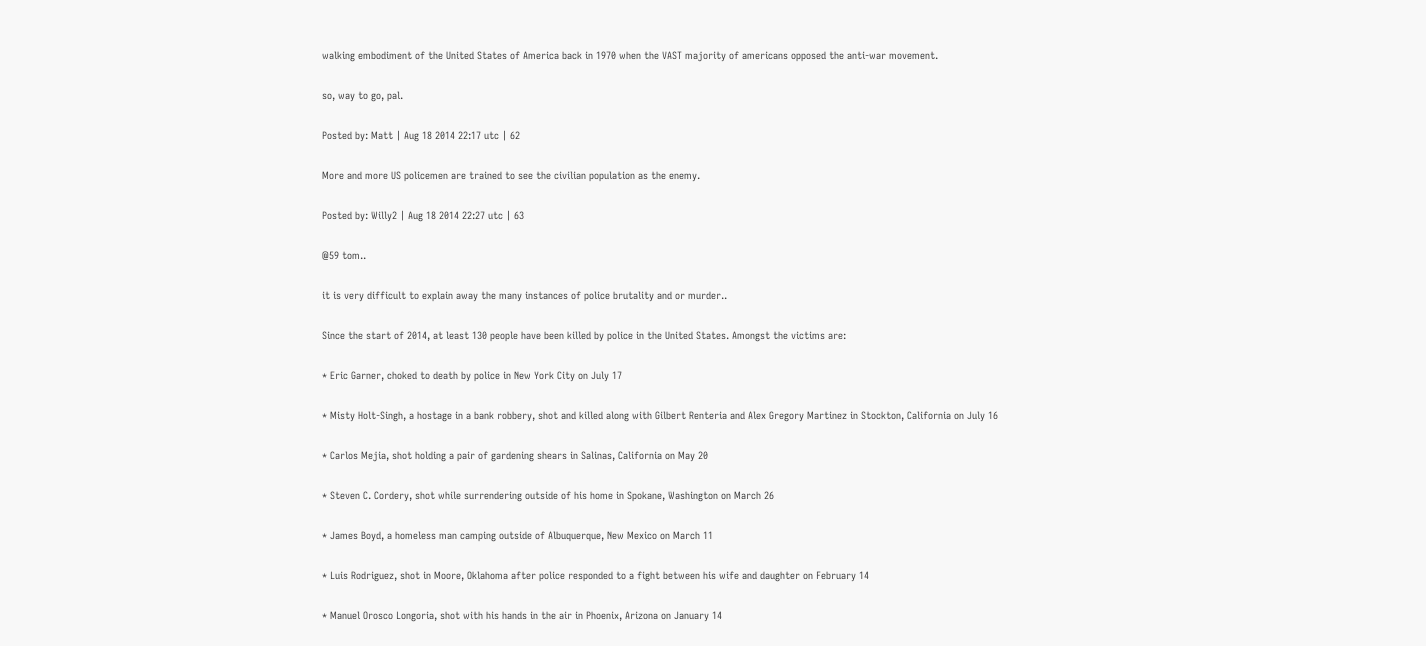walking embodiment of the United States of America back in 1970 when the VAST majority of americans opposed the anti-war movement.

so, way to go, pal.

Posted by: Matt | Aug 18 2014 22:17 utc | 62

More and more US policemen are trained to see the civilian population as the enemy.

Posted by: Willy2 | Aug 18 2014 22:27 utc | 63

@59 tom..

it is very difficult to explain away the many instances of police brutality and or murder..

Since the start of 2014, at least 130 people have been killed by police in the United States. Amongst the victims are:

* Eric Garner, choked to death by police in New York City on July 17

* Misty Holt-Singh, a hostage in a bank robbery, shot and killed along with Gilbert Renteria and Alex Gregory Martinez in Stockton, California on July 16

* Carlos Mejia, shot holding a pair of gardening shears in Salinas, California on May 20

* Steven C. Cordery, shot while surrendering outside of his home in Spokane, Washington on March 26

* James Boyd, a homeless man camping outside of Albuquerque, New Mexico on March 11

* Luis Rodriguez, shot in Moore, Oklahoma after police responded to a fight between his wife and daughter on February 14

* Manuel Orosco Longoria, shot with his hands in the air in Phoenix, Arizona on January 14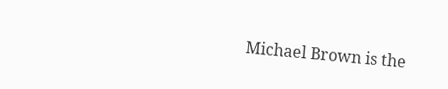Michael Brown is the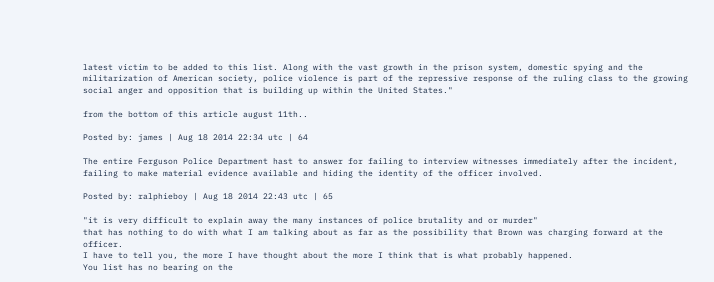latest victim to be added to this list. Along with the vast growth in the prison system, domestic spying and the militarization of American society, police violence is part of the repressive response of the ruling class to the growing social anger and opposition that is building up within the United States."

from the bottom of this article august 11th..

Posted by: james | Aug 18 2014 22:34 utc | 64

The entire Ferguson Police Department hast to answer for failing to interview witnesses immediately after the incident, failing to make material evidence available and hiding the identity of the officer involved.

Posted by: ralphieboy | Aug 18 2014 22:43 utc | 65

"it is very difficult to explain away the many instances of police brutality and or murder"
that has nothing to do with what I am talking about as far as the possibility that Brown was charging forward at the officer.
I have to tell you, the more I have thought about the more I think that is what probably happened.
You list has no bearing on the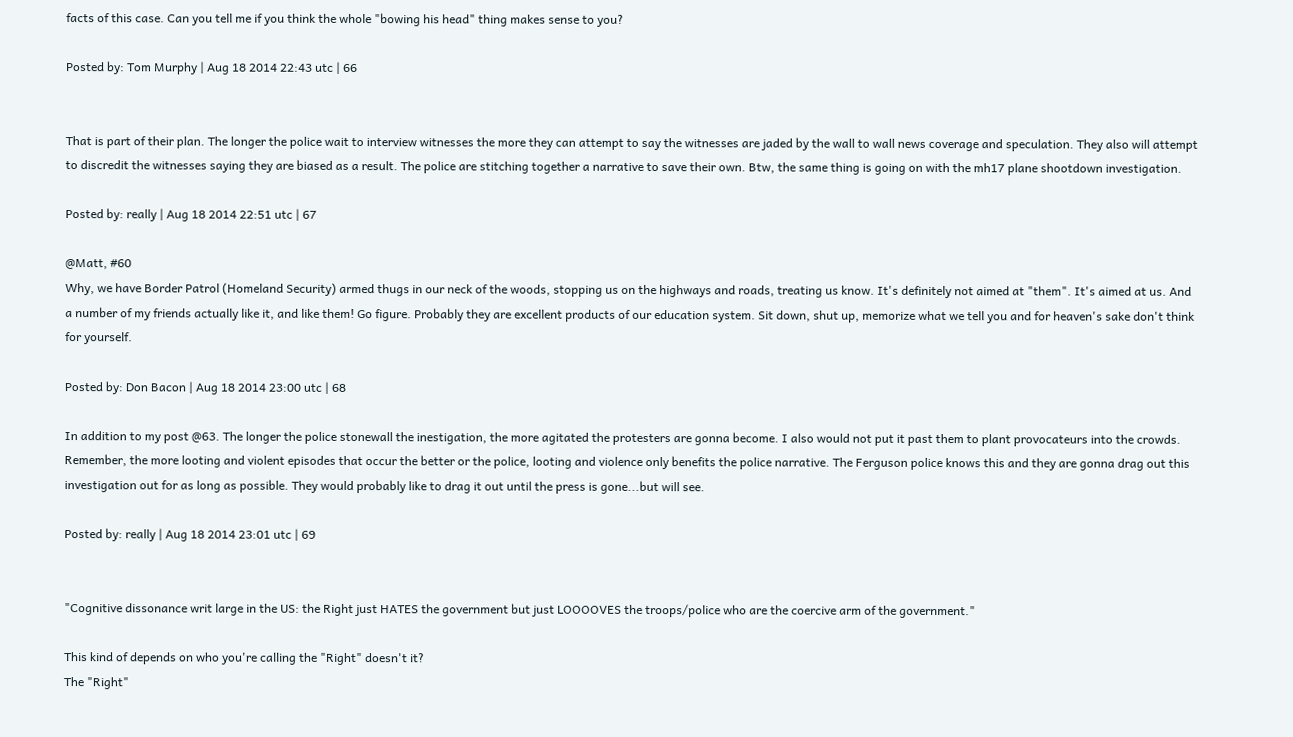facts of this case. Can you tell me if you think the whole "bowing his head" thing makes sense to you?

Posted by: Tom Murphy | Aug 18 2014 22:43 utc | 66


That is part of their plan. The longer the police wait to interview witnesses the more they can attempt to say the witnesses are jaded by the wall to wall news coverage and speculation. They also will attempt to discredit the witnesses saying they are biased as a result. The police are stitching together a narrative to save their own. Btw, the same thing is going on with the mh17 plane shootdown investigation.

Posted by: really | Aug 18 2014 22:51 utc | 67

@Matt, #60
Why, we have Border Patrol (Homeland Security) armed thugs in our neck of the woods, stopping us on the highways and roads, treating us know. It's definitely not aimed at "them". It's aimed at us. And a number of my friends actually like it, and like them! Go figure. Probably they are excellent products of our education system. Sit down, shut up, memorize what we tell you and for heaven's sake don't think for yourself.

Posted by: Don Bacon | Aug 18 2014 23:00 utc | 68

In addition to my post @63. The longer the police stonewall the inestigation, the more agitated the protesters are gonna become. I also would not put it past them to plant provocateurs into the crowds. Remember, the more looting and violent episodes that occur the better or the police, looting and violence only benefits the police narrative. The Ferguson police knows this and they are gonna drag out this investigation out for as long as possible. They would probably like to drag it out until the press is gone...but will see.

Posted by: really | Aug 18 2014 23:01 utc | 69


"Cognitive dissonance writ large in the US: the Right just HATES the government but just LOOOOVES the troops/police who are the coercive arm of the government."

This kind of depends on who you're calling the "Right" doesn't it?
The "Right"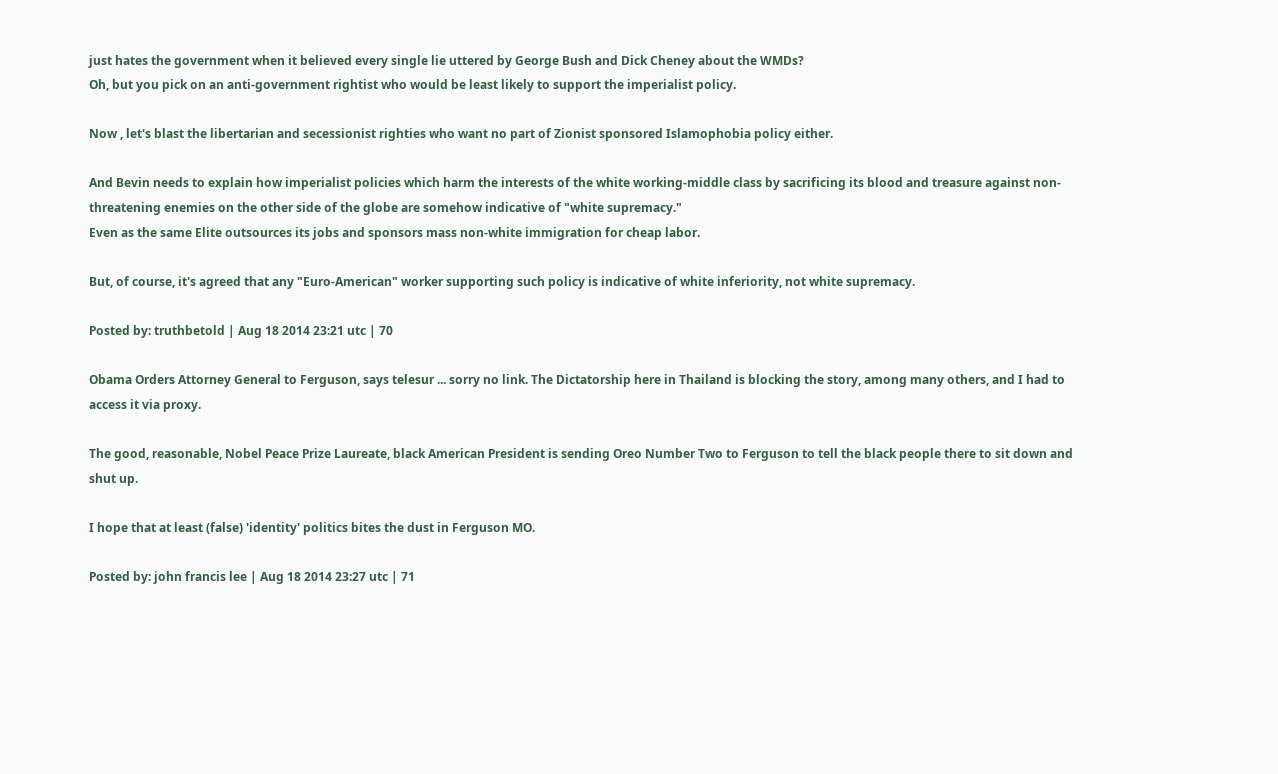just hates the government when it believed every single lie uttered by George Bush and Dick Cheney about the WMDs?
Oh, but you pick on an anti-government rightist who would be least likely to support the imperialist policy.

Now , let's blast the libertarian and secessionist righties who want no part of Zionist sponsored Islamophobia policy either.

And Bevin needs to explain how imperialist policies which harm the interests of the white working-middle class by sacrificing its blood and treasure against non-threatening enemies on the other side of the globe are somehow indicative of "white supremacy."
Even as the same Elite outsources its jobs and sponsors mass non-white immigration for cheap labor.

But, of course, it's agreed that any "Euro-American" worker supporting such policy is indicative of white inferiority, not white supremacy.

Posted by: truthbetold | Aug 18 2014 23:21 utc | 70

Obama Orders Attorney General to Ferguson, says telesur ... sorry no link. The Dictatorship here in Thailand is blocking the story, among many others, and I had to access it via proxy.

The good, reasonable, Nobel Peace Prize Laureate, black American President is sending Oreo Number Two to Ferguson to tell the black people there to sit down and shut up.

I hope that at least (false) 'identity' politics bites the dust in Ferguson MO.

Posted by: john francis lee | Aug 18 2014 23:27 utc | 71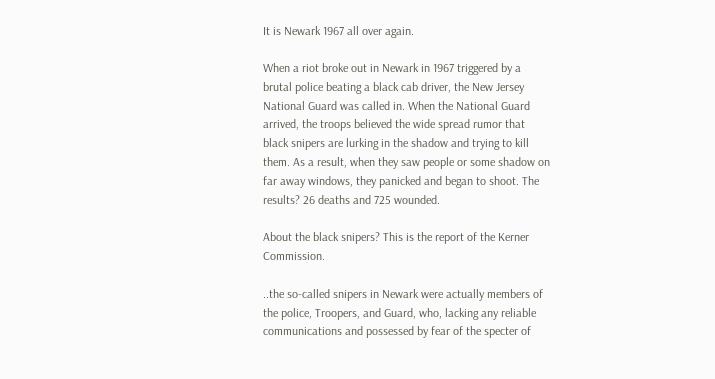It is Newark 1967 all over again.

When a riot broke out in Newark in 1967 triggered by a brutal police beating a black cab driver, the New Jersey National Guard was called in. When the National Guard arrived, the troops believed the wide spread rumor that black snipers are lurking in the shadow and trying to kill them. As a result, when they saw people or some shadow on far away windows, they panicked and began to shoot. The results? 26 deaths and 725 wounded.

About the black snipers? This is the report of the Kerner Commission.

..the so-called snipers in Newark were actually members of the police, Troopers, and Guard, who, lacking any reliable communications and possessed by fear of the specter of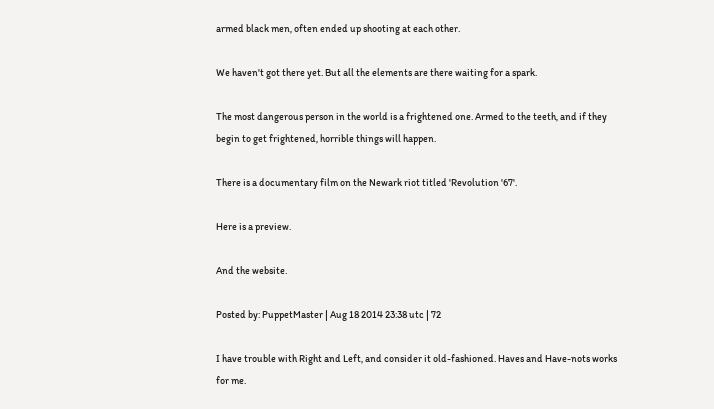armed black men, often ended up shooting at each other.

We haven't got there yet. But all the elements are there waiting for a spark.

The most dangerous person in the world is a frightened one. Armed to the teeth, and if they begin to get frightened, horrible things will happen.

There is a documentary film on the Newark riot titled 'Revolution '67'.

Here is a preview.

And the website.

Posted by: PuppetMaster | Aug 18 2014 23:38 utc | 72

I have trouble with Right and Left, and consider it old-fashioned. Haves and Have-nots works for me.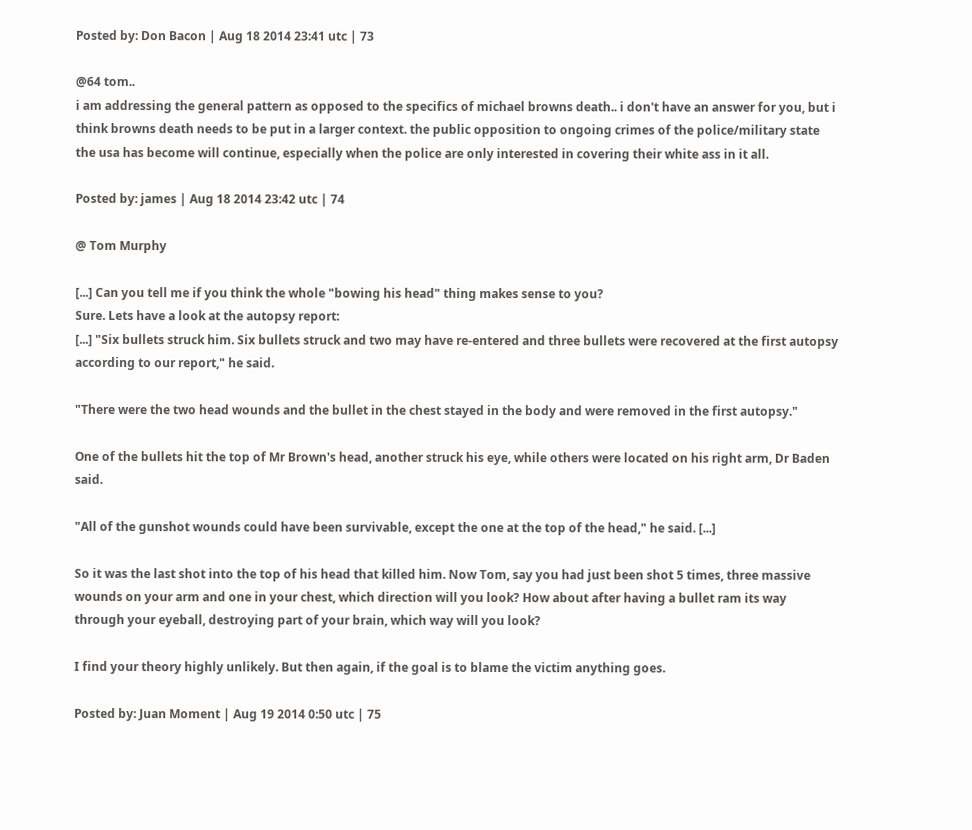Posted by: Don Bacon | Aug 18 2014 23:41 utc | 73

@64 tom..
i am addressing the general pattern as opposed to the specifics of michael browns death.. i don't have an answer for you, but i think browns death needs to be put in a larger context. the public opposition to ongoing crimes of the police/military state the usa has become will continue, especially when the police are only interested in covering their white ass in it all.

Posted by: james | Aug 18 2014 23:42 utc | 74

@ Tom Murphy

[...] Can you tell me if you think the whole "bowing his head" thing makes sense to you?
Sure. Lets have a look at the autopsy report:
[...] "Six bullets struck him. Six bullets struck and two may have re-entered and three bullets were recovered at the first autopsy according to our report," he said.

"There were the two head wounds and the bullet in the chest stayed in the body and were removed in the first autopsy."

One of the bullets hit the top of Mr Brown's head, another struck his eye, while others were located on his right arm, Dr Baden said.

"All of the gunshot wounds could have been survivable, except the one at the top of the head," he said. [...]

So it was the last shot into the top of his head that killed him. Now Tom, say you had just been shot 5 times, three massive wounds on your arm and one in your chest, which direction will you look? How about after having a bullet ram its way through your eyeball, destroying part of your brain, which way will you look?

I find your theory highly unlikely. But then again, if the goal is to blame the victim anything goes.

Posted by: Juan Moment | Aug 19 2014 0:50 utc | 75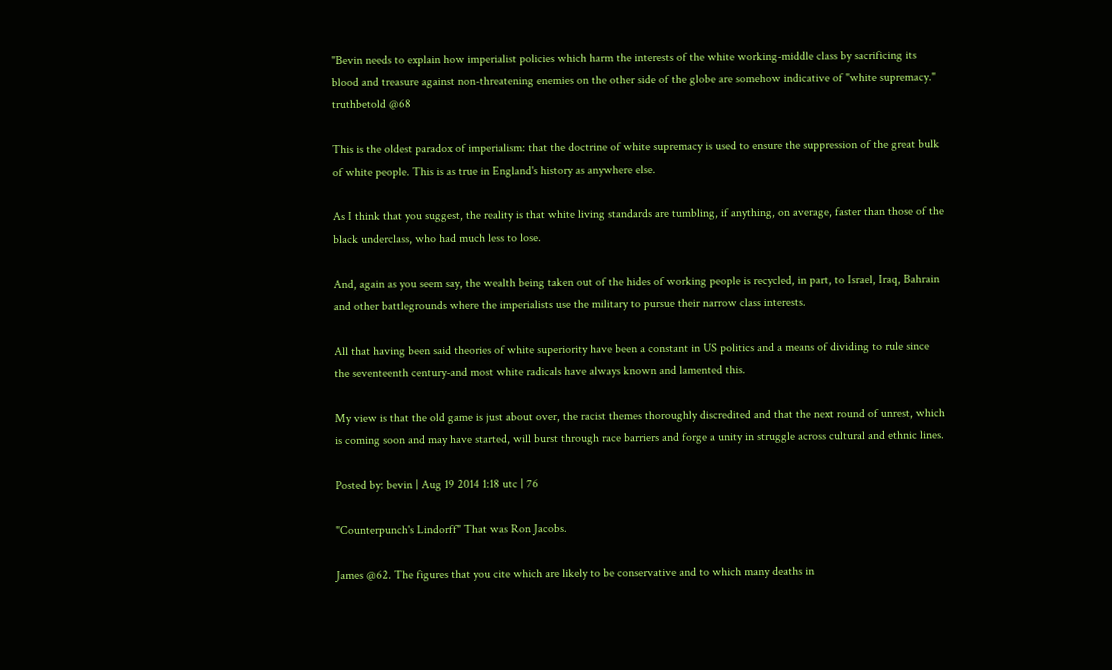"Bevin needs to explain how imperialist policies which harm the interests of the white working-middle class by sacrificing its blood and treasure against non-threatening enemies on the other side of the globe are somehow indicative of "white supremacy." truthbetold @68

This is the oldest paradox of imperialism: that the doctrine of white supremacy is used to ensure the suppression of the great bulk of white people. This is as true in England's history as anywhere else.

As I think that you suggest, the reality is that white living standards are tumbling, if anything, on average, faster than those of the black underclass, who had much less to lose.

And, again as you seem say, the wealth being taken out of the hides of working people is recycled, in part, to Israel, Iraq, Bahrain and other battlegrounds where the imperialists use the military to pursue their narrow class interests.

All that having been said theories of white superiority have been a constant in US politics and a means of dividing to rule since the seventeenth century-and most white radicals have always known and lamented this.

My view is that the old game is just about over, the racist themes thoroughly discredited and that the next round of unrest, which is coming soon and may have started, will burst through race barriers and forge a unity in struggle across cultural and ethnic lines.

Posted by: bevin | Aug 19 2014 1:18 utc | 76

"Counterpunch's Lindorff" That was Ron Jacobs.

James @62. The figures that you cite which are likely to be conservative and to which many deaths in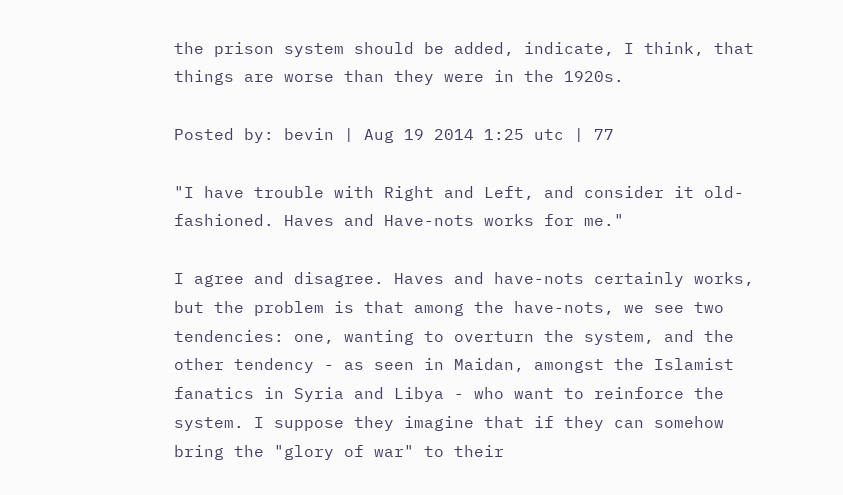the prison system should be added, indicate, I think, that things are worse than they were in the 1920s.

Posted by: bevin | Aug 19 2014 1:25 utc | 77

"I have trouble with Right and Left, and consider it old-fashioned. Haves and Have-nots works for me."

I agree and disagree. Haves and have-nots certainly works, but the problem is that among the have-nots, we see two tendencies: one, wanting to overturn the system, and the other tendency - as seen in Maidan, amongst the Islamist fanatics in Syria and Libya - who want to reinforce the system. I suppose they imagine that if they can somehow bring the "glory of war" to their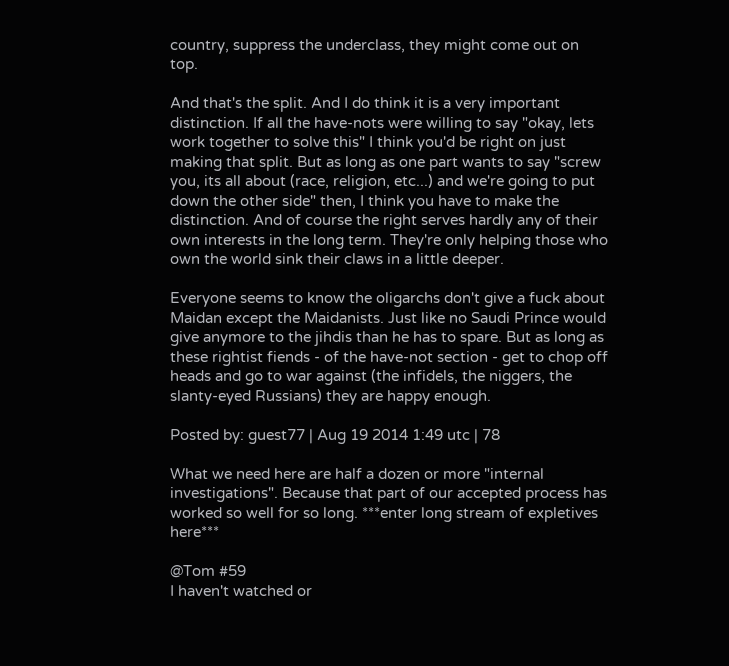country, suppress the underclass, they might come out on top.

And that's the split. And I do think it is a very important distinction. If all the have-nots were willing to say "okay, lets work together to solve this" I think you'd be right on just making that split. But as long as one part wants to say "screw you, its all about (race, religion, etc...) and we're going to put down the other side" then, I think you have to make the distinction. And of course the right serves hardly any of their own interests in the long term. They're only helping those who own the world sink their claws in a little deeper.

Everyone seems to know the oligarchs don't give a fuck about Maidan except the Maidanists. Just like no Saudi Prince would give anymore to the jihdis than he has to spare. But as long as these rightist fiends - of the have-not section - get to chop off heads and go to war against (the infidels, the niggers, the slanty-eyed Russians) they are happy enough.

Posted by: guest77 | Aug 19 2014 1:49 utc | 78

What we need here are half a dozen or more "internal investigations". Because that part of our accepted process has worked so well for so long. ***enter long stream of expletives here***

@Tom #59
I haven't watched or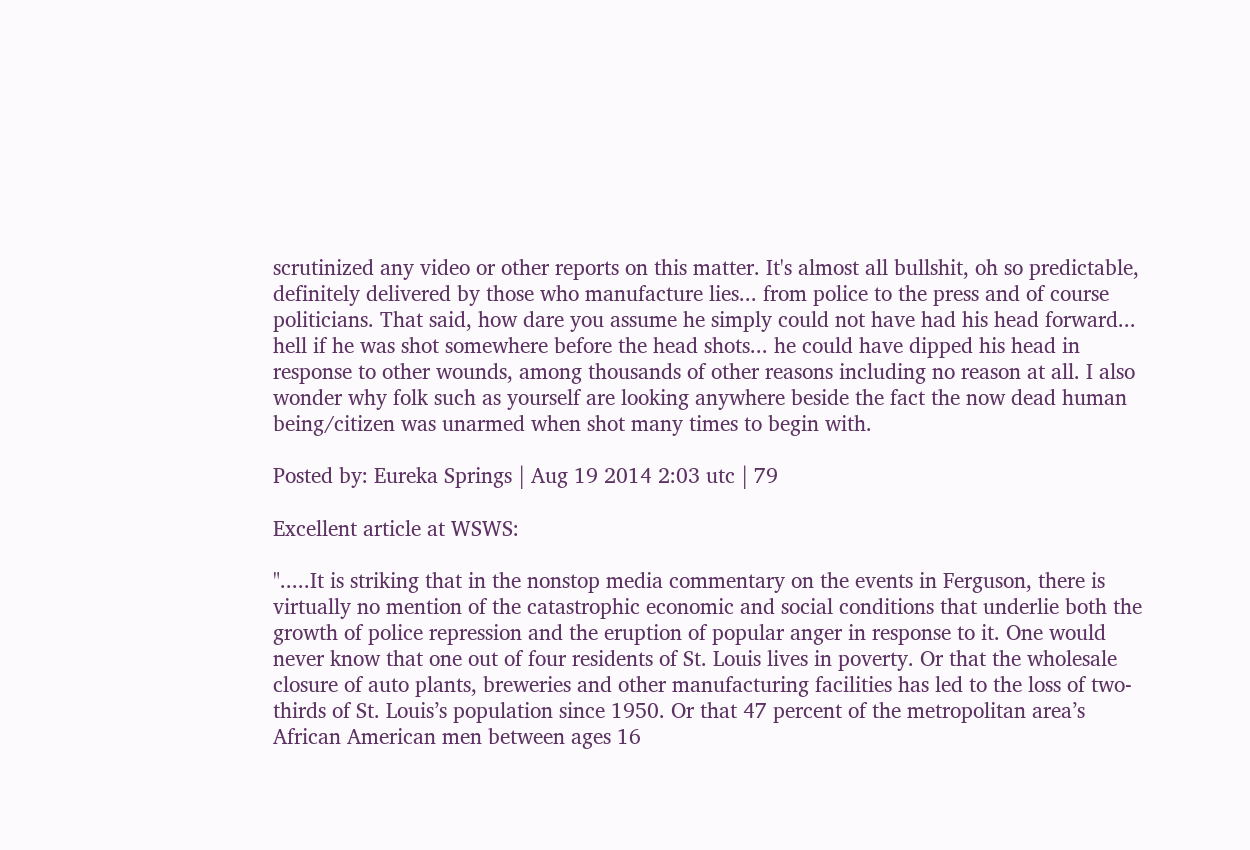scrutinized any video or other reports on this matter. It's almost all bullshit, oh so predictable, definitely delivered by those who manufacture lies... from police to the press and of course politicians. That said, how dare you assume he simply could not have had his head forward... hell if he was shot somewhere before the head shots... he could have dipped his head in response to other wounds, among thousands of other reasons including no reason at all. I also wonder why folk such as yourself are looking anywhere beside the fact the now dead human being/citizen was unarmed when shot many times to begin with.

Posted by: Eureka Springs | Aug 19 2014 2:03 utc | 79

Excellent article at WSWS:

".....It is striking that in the nonstop media commentary on the events in Ferguson, there is virtually no mention of the catastrophic economic and social conditions that underlie both the growth of police repression and the eruption of popular anger in response to it. One would never know that one out of four residents of St. Louis lives in poverty. Or that the wholesale closure of auto plants, breweries and other manufacturing facilities has led to the loss of two-thirds of St. Louis’s population since 1950. Or that 47 percent of the metropolitan area’s African American men between ages 16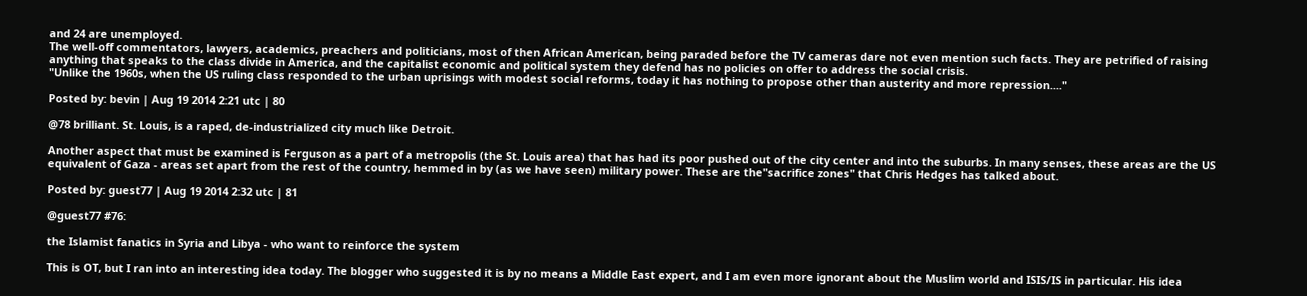and 24 are unemployed.
The well-off commentators, lawyers, academics, preachers and politicians, most of then African American, being paraded before the TV cameras dare not even mention such facts. They are petrified of raising anything that speaks to the class divide in America, and the capitalist economic and political system they defend has no policies on offer to address the social crisis.
"Unlike the 1960s, when the US ruling class responded to the urban uprisings with modest social reforms, today it has nothing to propose other than austerity and more repression...."

Posted by: bevin | Aug 19 2014 2:21 utc | 80

@78 brilliant. St. Louis, is a raped, de-industrialized city much like Detroit.

Another aspect that must be examined is Ferguson as a part of a metropolis (the St. Louis area) that has had its poor pushed out of the city center and into the suburbs. In many senses, these areas are the US equivalent of Gaza - areas set apart from the rest of the country, hemmed in by (as we have seen) military power. These are the"sacrifice zones" that Chris Hedges has talked about.

Posted by: guest77 | Aug 19 2014 2:32 utc | 81

@guest77 #76:

the Islamist fanatics in Syria and Libya - who want to reinforce the system

This is OT, but I ran into an interesting idea today. The blogger who suggested it is by no means a Middle East expert, and I am even more ignorant about the Muslim world and ISIS/IS in particular. His idea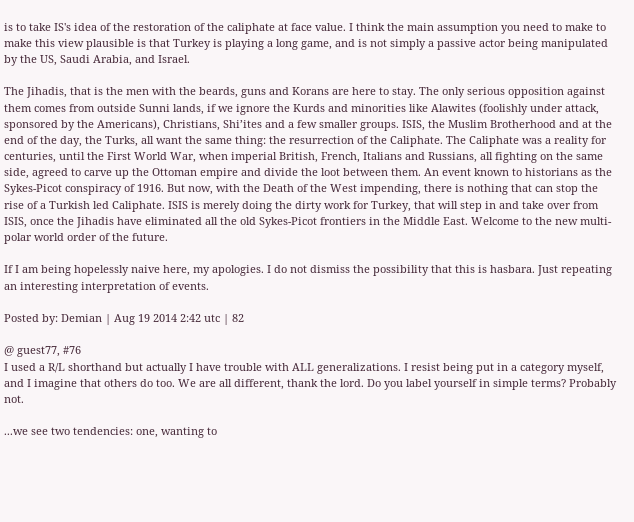is to take IS's idea of the restoration of the caliphate at face value. I think the main assumption you need to make to make this view plausible is that Turkey is playing a long game, and is not simply a passive actor being manipulated by the US, Saudi Arabia, and Israel.

The Jihadis, that is the men with the beards, guns and Korans are here to stay. The only serious opposition against them comes from outside Sunni lands, if we ignore the Kurds and minorities like Alawites (foolishly under attack, sponsored by the Americans), Christians, Shi’ites and a few smaller groups. ISIS, the Muslim Brotherhood and at the end of the day, the Turks, all want the same thing: the resurrection of the Caliphate. The Caliphate was a reality for centuries, until the First World War, when imperial British, French, Italians and Russians, all fighting on the same side, agreed to carve up the Ottoman empire and divide the loot between them. An event known to historians as the Sykes-Picot conspiracy of 1916. But now, with the Death of the West impending, there is nothing that can stop the rise of a Turkish led Caliphate. ISIS is merely doing the dirty work for Turkey, that will step in and take over from ISIS, once the Jihadis have eliminated all the old Sykes-Picot frontiers in the Middle East. Welcome to the new multi-polar world order of the future.

If I am being hopelessly naive here, my apologies. I do not dismiss the possibility that this is hasbara. Just repeating an interesting interpretation of events.

Posted by: Demian | Aug 19 2014 2:42 utc | 82

@ guest77, #76
I used a R/L shorthand but actually I have trouble with ALL generalizations. I resist being put in a category myself, and I imagine that others do too. We are all different, thank the lord. Do you label yourself in simple terms? Probably not.

...we see two tendencies: one, wanting to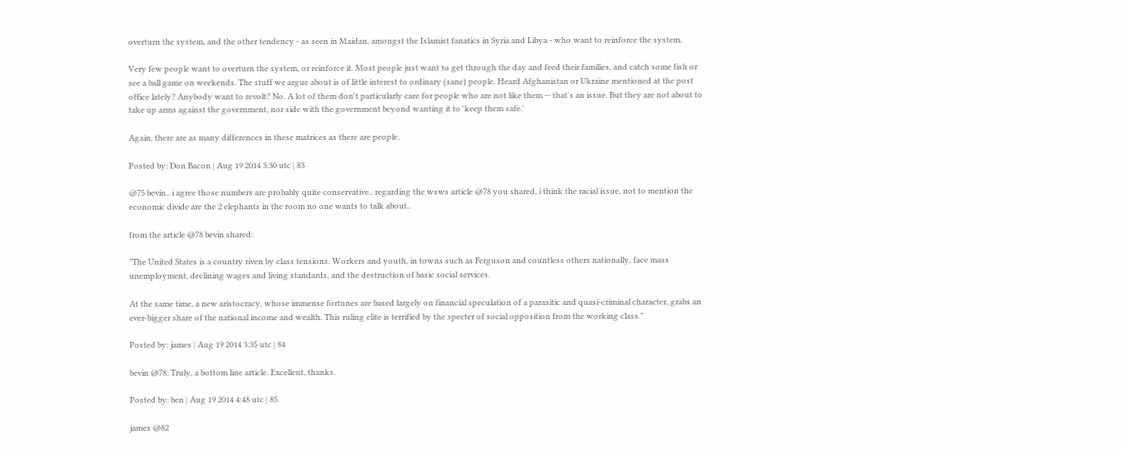overturn the system, and the other tendency - as seen in Maidan, amongst the Islamist fanatics in Syria and Libya - who want to reinforce the system.

Very few people want to overturn the system, or reinforce it. Most people just want to get through the day and feed their families, and catch some fish or see a ball game on weekends. The stuff we argue about is of little interest to ordinary (sane) people. Heard Afghanistan or Ukraine mentioned at the post office lately? Anybody want to revolt? No. A lot of them don't particularly care for people who are not like them -- that's an issue. But they are not about to take up arms against the government, nor side with the government beyond wanting it to 'keep them safe.'

Again, there are as many differences in these matrices as there are people.

Posted by: Don Bacon | Aug 19 2014 3:30 utc | 83

@75 bevin.. i agree those numbers are probably quite conservative.. regarding the wsws article @78 you shared, i think the racial issue, not to mention the economic divide are the 2 elephants in the room no one wants to talk about..

from the article @78 bevin shared:

"The United States is a country riven by class tensions. Workers and youth, in towns such as Ferguson and countless others nationally, face mass unemployment, declining wages and living standards, and the destruction of basic social services.

At the same time, a new aristocracy, whose immense fortunes are based largely on financial speculation of a parasitic and quasi-criminal character, grabs an ever-bigger share of the national income and wealth. This ruling elite is terrified by the specter of social opposition from the working class."

Posted by: james | Aug 19 2014 3:35 utc | 84

bevin @78: Truly, a bottom line article. Excellent, thanks.

Posted by: ben | Aug 19 2014 4:48 utc | 85

james @82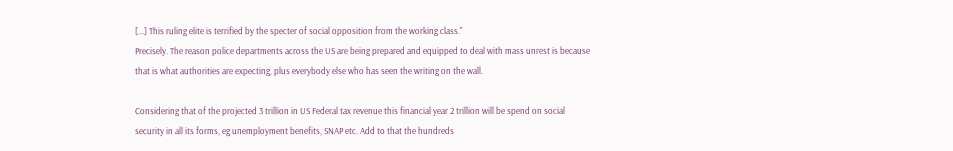[...] This ruling elite is terrified by the specter of social opposition from the working class."
Precisely. The reason police departments across the US are being prepared and equipped to deal with mass unrest is because that is what authorities are expecting, plus everybody else who has seen the writing on the wall.

Considering that of the projected 3 trillion in US Federal tax revenue this financial year 2 trillion will be spend on social security in all its forms, eg unemployment benefits, SNAP etc. Add to that the hundreds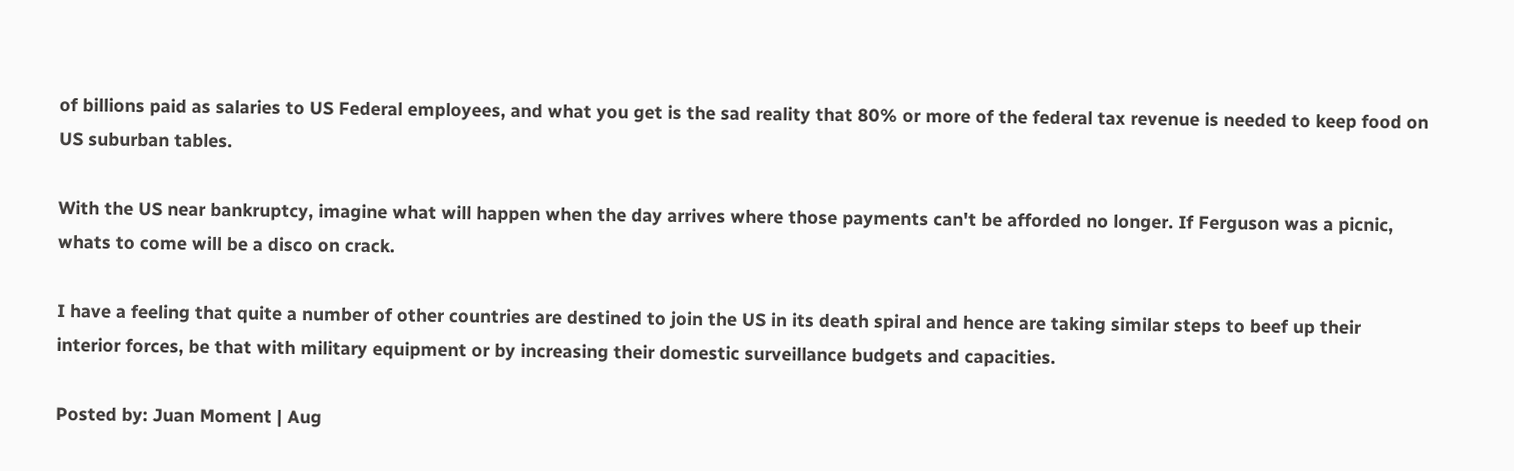of billions paid as salaries to US Federal employees, and what you get is the sad reality that 80% or more of the federal tax revenue is needed to keep food on US suburban tables.

With the US near bankruptcy, imagine what will happen when the day arrives where those payments can't be afforded no longer. If Ferguson was a picnic, whats to come will be a disco on crack.

I have a feeling that quite a number of other countries are destined to join the US in its death spiral and hence are taking similar steps to beef up their interior forces, be that with military equipment or by increasing their domestic surveillance budgets and capacities.

Posted by: Juan Moment | Aug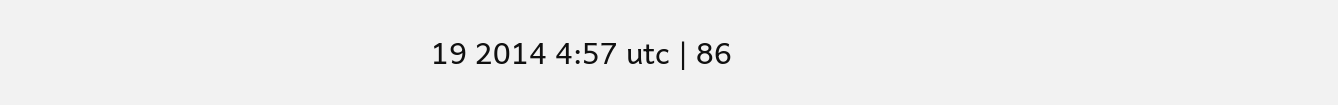19 2014 4:57 utc | 86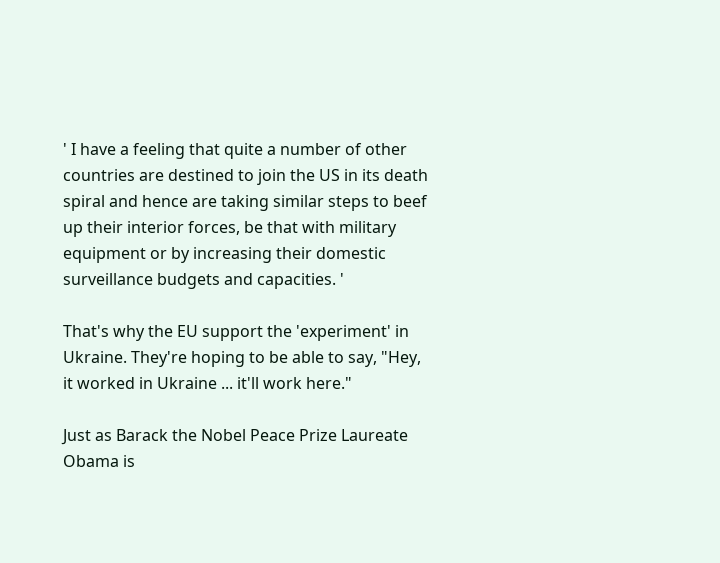' I have a feeling that quite a number of other countries are destined to join the US in its death spiral and hence are taking similar steps to beef up their interior forces, be that with military equipment or by increasing their domestic surveillance budgets and capacities. '

That's why the EU support the 'experiment' in Ukraine. They're hoping to be able to say, "Hey, it worked in Ukraine ... it'll work here."

Just as Barack the Nobel Peace Prize Laureate Obama is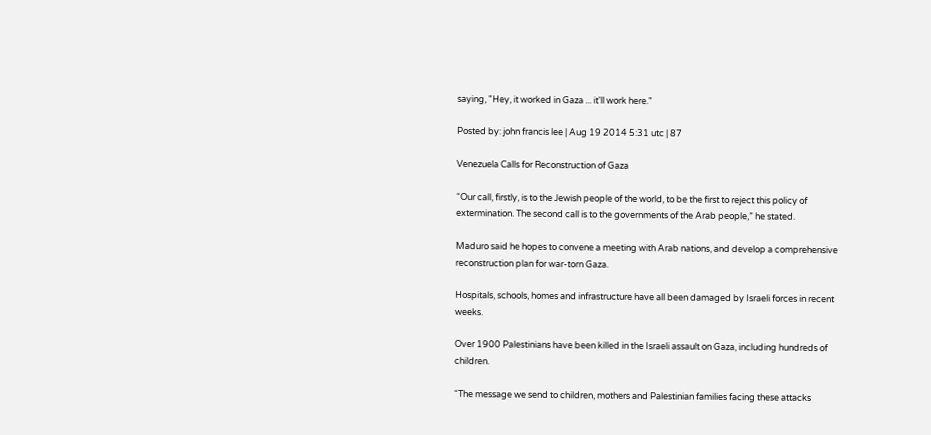saying, "Hey, it worked in Gaza ... it'll work here."

Posted by: john francis lee | Aug 19 2014 5:31 utc | 87

Venezuela Calls for Reconstruction of Gaza

“Our call, firstly, is to the Jewish people of the world, to be the first to reject this policy of extermination. The second call is to the governments of the Arab people,” he stated.

Maduro said he hopes to convene a meeting with Arab nations, and develop a comprehensive reconstruction plan for war-torn Gaza.

Hospitals, schools, homes and infrastructure have all been damaged by Israeli forces in recent weeks.

Over 1900 Palestinians have been killed in the Israeli assault on Gaza, including hundreds of children.

“The message we send to children, mothers and Palestinian families facing these attacks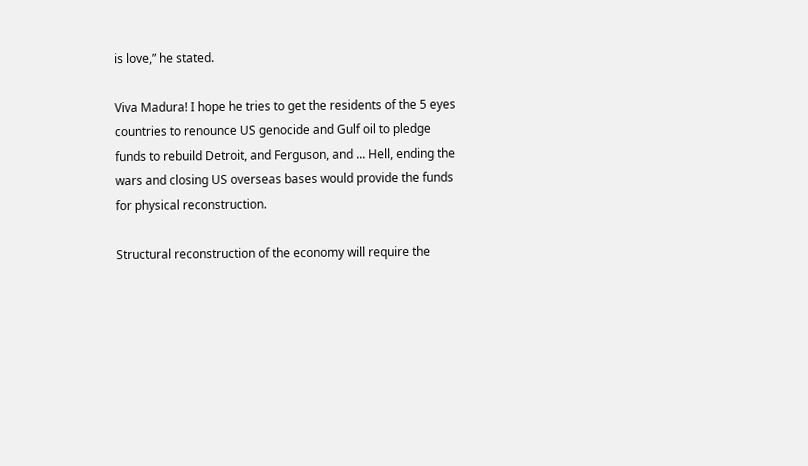is love,” he stated.

Viva Madura! I hope he tries to get the residents of the 5 eyes countries to renounce US genocide and Gulf oil to pledge funds to rebuild Detroit, and Ferguson, and ... Hell, ending the wars and closing US overseas bases would provide the funds for physical reconstruction.

Structural reconstruction of the economy will require the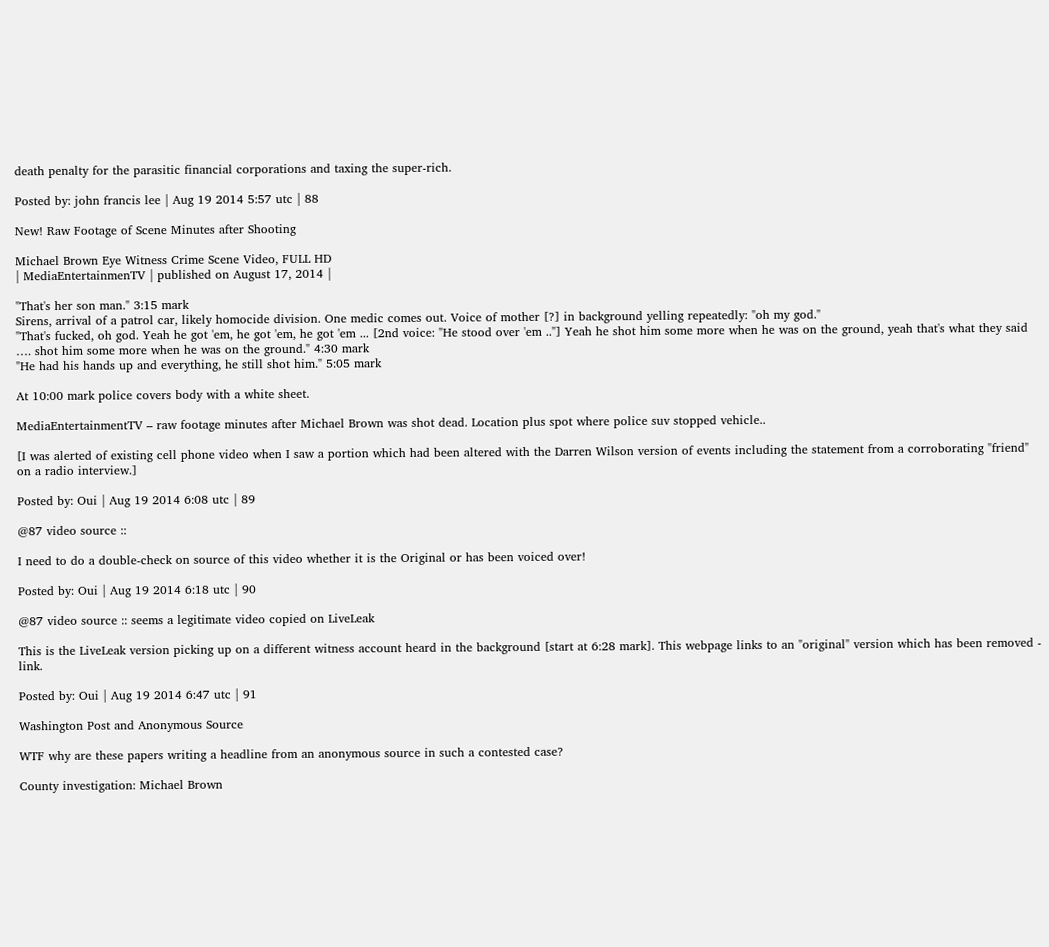death penalty for the parasitic financial corporations and taxing the super-rich.

Posted by: john francis lee | Aug 19 2014 5:57 utc | 88

New! Raw Footage of Scene Minutes after Shooting

Michael Brown Eye Witness Crime Scene Video, FULL HD
| MediaEntertainmenTV | published on August 17, 2014 |

"That's her son man." 3:15 mark
Sirens, arrival of a patrol car, likely homocide division. One medic comes out. Voice of mother [?] in background yelling repeatedly: "oh my god."
"That's fucked, oh god. Yeah he got 'em, he got 'em, he got 'em ... [2nd voice: "He stood over 'em .."] Yeah he shot him some more when he was on the ground, yeah that's what they said …. shot him some more when he was on the ground." 4:30 mark
"He had his hands up and everything, he still shot him." 5:05 mark

At 10:00 mark police covers body with a white sheet.

MediaEntertainmentTV – raw footage minutes after Michael Brown was shot dead. Location plus spot where police suv stopped vehicle..

[I was alerted of existing cell phone video when I saw a portion which had been altered with the Darren Wilson version of events including the statement from a corroborating "friend" on a radio interview.]

Posted by: Oui | Aug 19 2014 6:08 utc | 89

@87 video source ::

I need to do a double-check on source of this video whether it is the Original or has been voiced over!

Posted by: Oui | Aug 19 2014 6:18 utc | 90

@87 video source :: seems a legitimate video copied on LiveLeak

This is the LiveLeak version picking up on a different witness account heard in the background [start at 6:28 mark]. This webpage links to an "original" version which has been removed - link.

Posted by: Oui | Aug 19 2014 6:47 utc | 91

Washington Post and Anonymous Source

WTF why are these papers writing a headline from an anonymous source in such a contested case?

County investigation: Michael Brown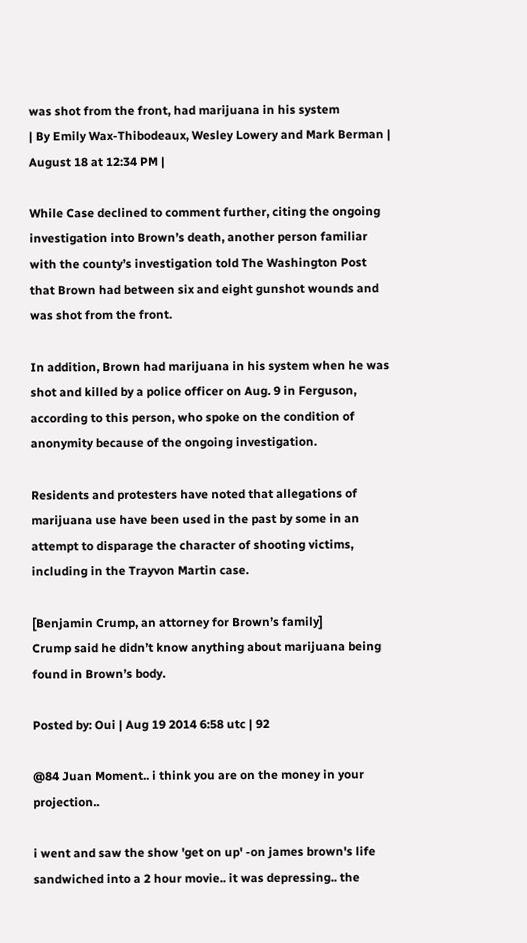was shot from the front, had marijuana in his system
| By Emily Wax-Thibodeaux, Wesley Lowery and Mark Berman | August 18 at 12:34 PM |

While Case declined to comment further, citing the ongoing investigation into Brown’s death, another person familiar with the county’s investigation told The Washington Post that Brown had between six and eight gunshot wounds and was shot from the front.

In addition, Brown had marijuana in his system when he was shot and killed by a police officer on Aug. 9 in Ferguson, according to this person, who spoke on the condition of anonymity because of the ongoing investigation.

Residents and protesters have noted that allegations of marijuana use have been used in the past by some in an attempt to disparage the character of shooting victims, including in the Trayvon Martin case.

[Benjamin Crump, an attorney for Brown’s family]
Crump said he didn’t know anything about marijuana being found in Brown’s body.

Posted by: Oui | Aug 19 2014 6:58 utc | 92

@84 Juan Moment.. i think you are on the money in your projection..

i went and saw the show 'get on up' -on james brown's life sandwiched into a 2 hour movie.. it was depressing.. the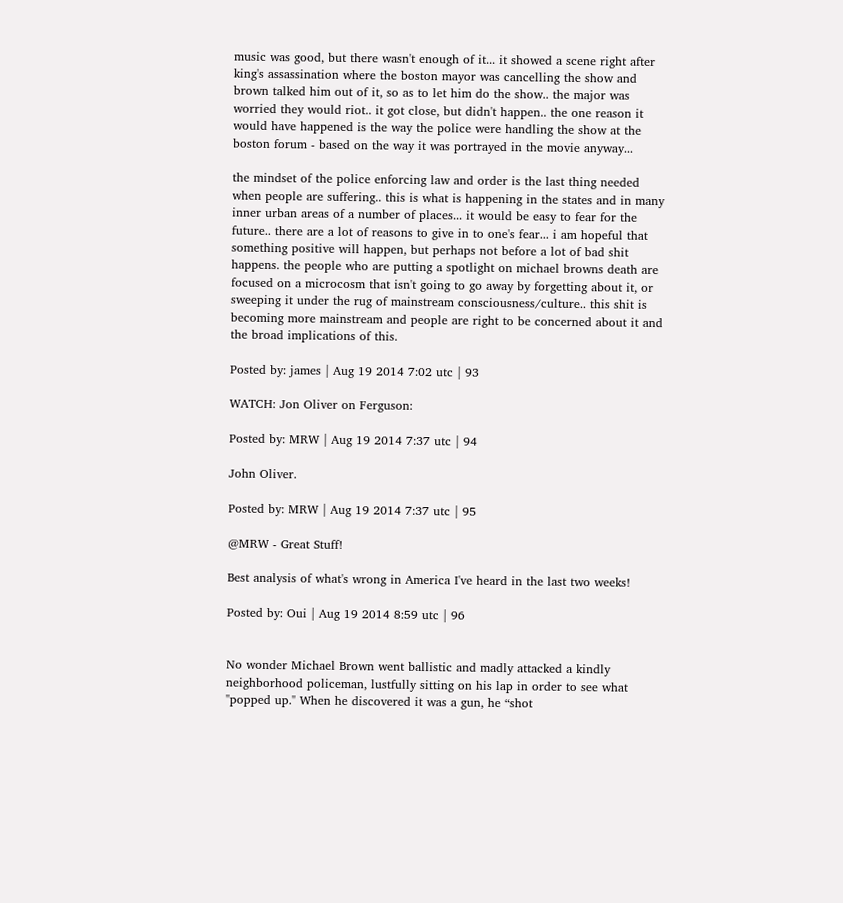music was good, but there wasn't enough of it... it showed a scene right after king's assassination where the boston mayor was cancelling the show and brown talked him out of it, so as to let him do the show.. the major was worried they would riot.. it got close, but didn't happen.. the one reason it would have happened is the way the police were handling the show at the boston forum - based on the way it was portrayed in the movie anyway...

the mindset of the police enforcing law and order is the last thing needed when people are suffering.. this is what is happening in the states and in many inner urban areas of a number of places... it would be easy to fear for the future.. there are a lot of reasons to give in to one's fear... i am hopeful that something positive will happen, but perhaps not before a lot of bad shit happens. the people who are putting a spotlight on michael browns death are focused on a microcosm that isn't going to go away by forgetting about it, or sweeping it under the rug of mainstream consciousness/culture.. this shit is becoming more mainstream and people are right to be concerned about it and the broad implications of this.

Posted by: james | Aug 19 2014 7:02 utc | 93

WATCH: Jon Oliver on Ferguson:

Posted by: MRW | Aug 19 2014 7:37 utc | 94

John Oliver.

Posted by: MRW | Aug 19 2014 7:37 utc | 95

@MRW - Great Stuff!

Best analysis of what's wrong in America I've heard in the last two weeks!

Posted by: Oui | Aug 19 2014 8:59 utc | 96


No wonder Michael Brown went ballistic and madly attacked a kindly neighborhood policeman, lustfully sitting on his lap in order to see what "popped up." When he discovered it was a gun, he “shot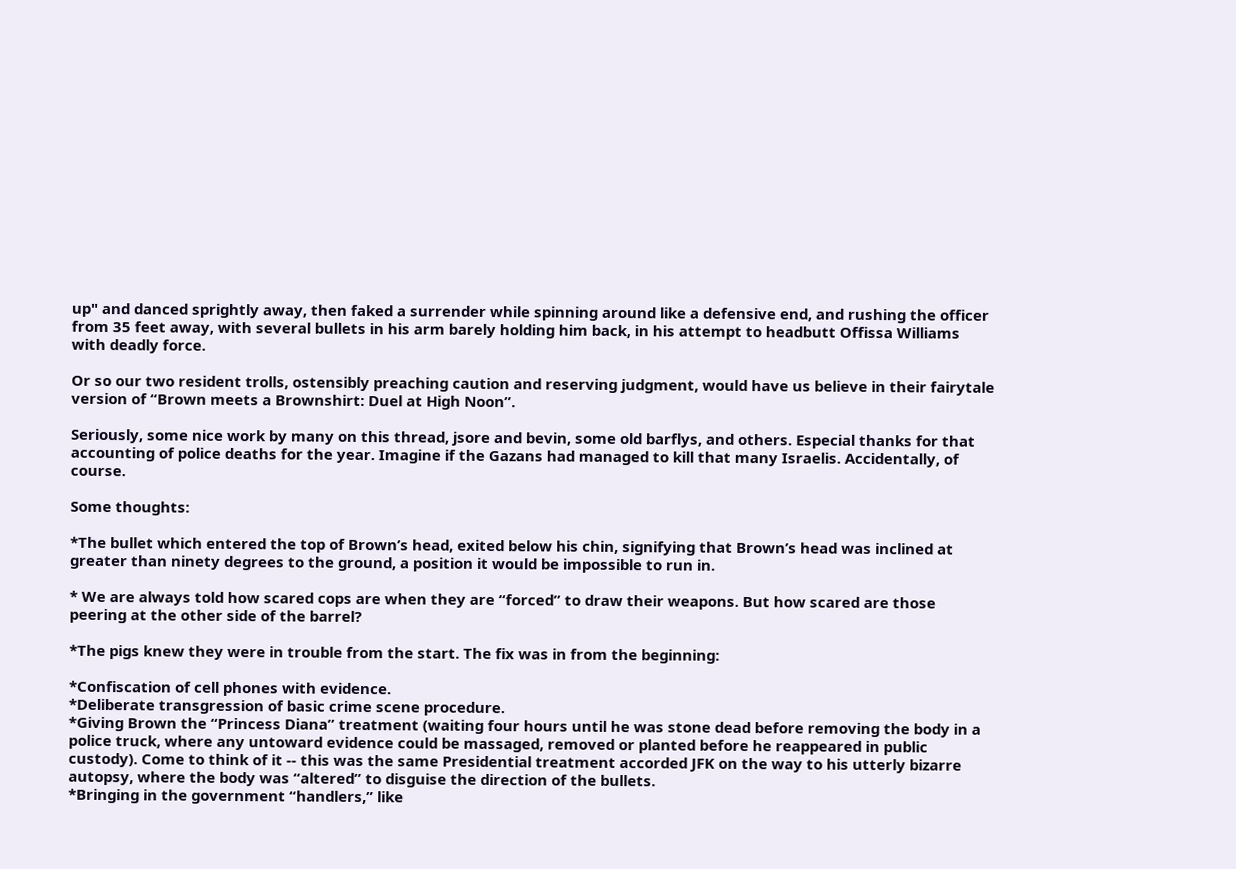up" and danced sprightly away, then faked a surrender while spinning around like a defensive end, and rushing the officer from 35 feet away, with several bullets in his arm barely holding him back, in his attempt to headbutt Offissa Williams with deadly force.

Or so our two resident trolls, ostensibly preaching caution and reserving judgment, would have us believe in their fairytale version of “Brown meets a Brownshirt: Duel at High Noon”.

Seriously, some nice work by many on this thread, jsore and bevin, some old barflys, and others. Especial thanks for that accounting of police deaths for the year. Imagine if the Gazans had managed to kill that many Israelis. Accidentally, of course.

Some thoughts:

*The bullet which entered the top of Brown’s head, exited below his chin, signifying that Brown’s head was inclined at greater than ninety degrees to the ground, a position it would be impossible to run in.

* We are always told how scared cops are when they are “forced” to draw their weapons. But how scared are those peering at the other side of the barrel?

*The pigs knew they were in trouble from the start. The fix was in from the beginning:

*Confiscation of cell phones with evidence.
*Deliberate transgression of basic crime scene procedure.
*Giving Brown the “Princess Diana” treatment (waiting four hours until he was stone dead before removing the body in a police truck, where any untoward evidence could be massaged, removed or planted before he reappeared in public custody). Come to think of it -- this was the same Presidential treatment accorded JFK on the way to his utterly bizarre autopsy, where the body was “altered” to disguise the direction of the bullets.
*Bringing in the government “handlers,” like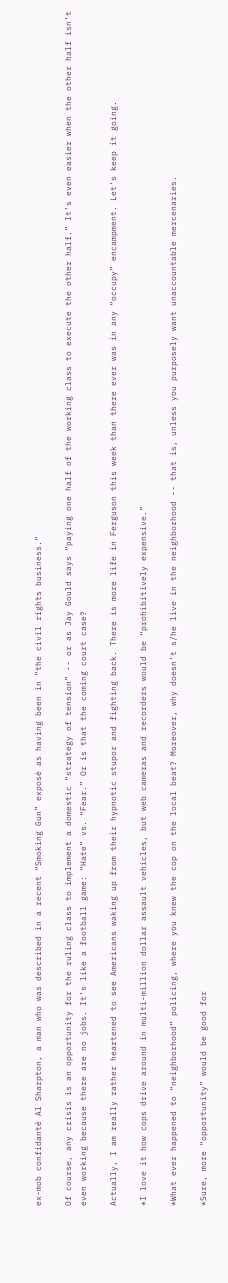ex-mob confidanté Al Sharpton, a man who was described in a recent “Smoking Gun” exposé as having been in “the civil rights business.“

Of course, any crisis is an opportunity for the ruling class to implement a domestic “strategy of tension” -- or as Jay Gould says “paying one half of the working class to execute the other half.” It’s even easier when the other half isn’t even working because there are no jobs. It’s like a football game: “Hate” vs. “Fear.” Or is that the coming court case?

Actually, I am really rather heartened to see Americans waking up from their hypnotic stupor and fighting back. There is more life in Ferguson this week than there ever was in any “occupy” encampment. Let’s keep it going.

*I love it how cops drive around in multi-million dollar assault vehicles, but web cameras and recorders would be “prohibitively expensive.”

*What ever happened to “neighborhood” policing, where you knew the cop on the local beat? Moreover, why doesn’t s/he live in the neighborhood -- that is, unless you purposely want unaccountable mercenaries.

*Sure, more “opportunity” would be good for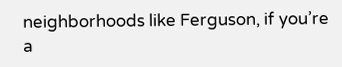neighborhoods like Ferguson, if you’re a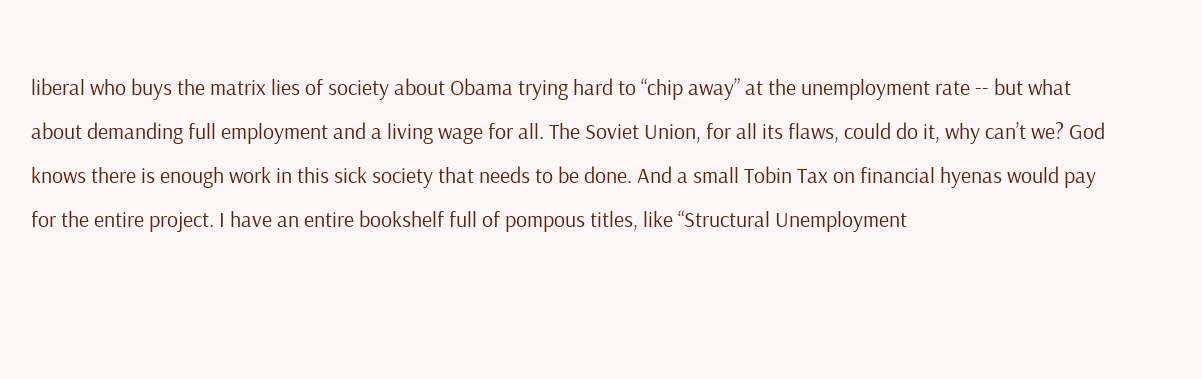liberal who buys the matrix lies of society about Obama trying hard to “chip away” at the unemployment rate -- but what about demanding full employment and a living wage for all. The Soviet Union, for all its flaws, could do it, why can’t we? God knows there is enough work in this sick society that needs to be done. And a small Tobin Tax on financial hyenas would pay for the entire project. I have an entire bookshelf full of pompous titles, like “Structural Unemployment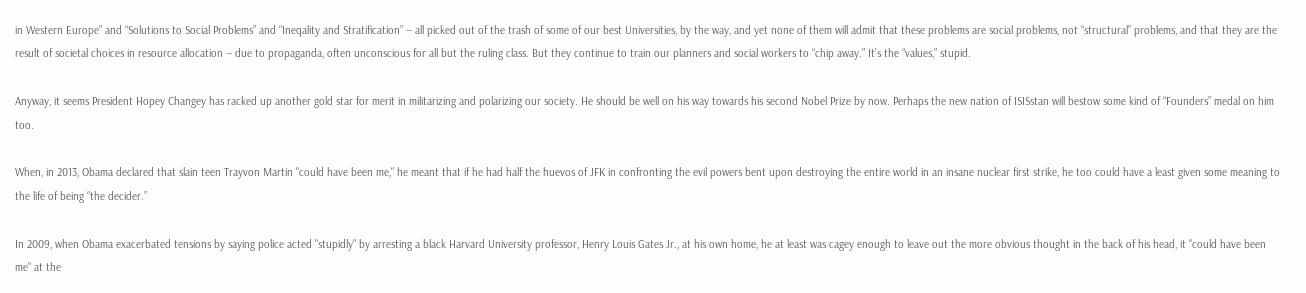in Western Europe” and “Solutions to Social Problems” and “Ineqality and Stratification” -- all picked out of the trash of some of our best Universities, by the way, and yet none of them will admit that these problems are social problems, not “structural” problems, and that they are the result of societal choices in resource allocation -- due to propaganda, often unconscious for all but the ruling class. But they continue to train our planners and social workers to “chip away.” It’s the “values,” stupid.

Anyway, it seems President Hopey Changey has racked up another gold star for merit in militarizing and polarizing our society. He should be well on his way towards his second Nobel Prize by now. Perhaps the new nation of ISISstan will bestow some kind of “Founders” medal on him too.

When, in 2013, Obama declared that slain teen Trayvon Martin "could have been me," he meant that if he had half the huevos of JFK in confronting the evil powers bent upon destroying the entire world in an insane nuclear first strike, he too could have a least given some meaning to the life of being “the decider.”

In 2009, when Obama exacerbated tensions by saying police acted "stupidly" by arresting a black Harvard University professor, Henry Louis Gates Jr., at his own home, he at least was cagey enough to leave out the more obvious thought in the back of his head, it "could have been me" at the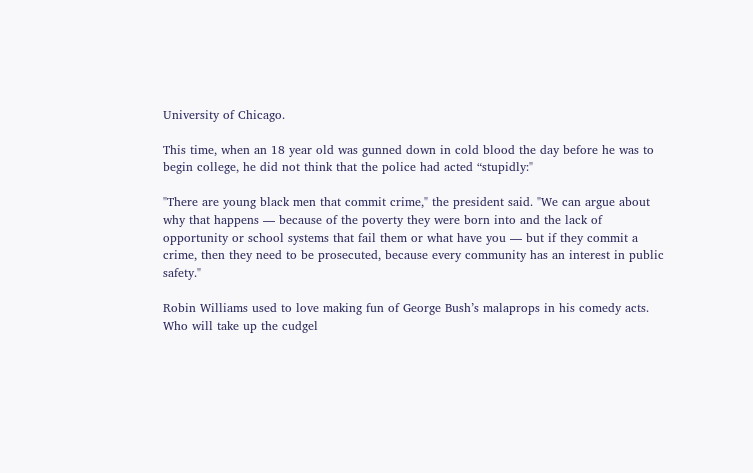University of Chicago.

This time, when an 18 year old was gunned down in cold blood the day before he was to begin college, he did not think that the police had acted “stupidly:"

"There are young black men that commit crime," the president said. "We can argue about why that happens — because of the poverty they were born into and the lack of opportunity or school systems that fail them or what have you — but if they commit a crime, then they need to be prosecuted, because every community has an interest in public safety."

Robin Williams used to love making fun of George Bush’s malaprops in his comedy acts. Who will take up the cudgel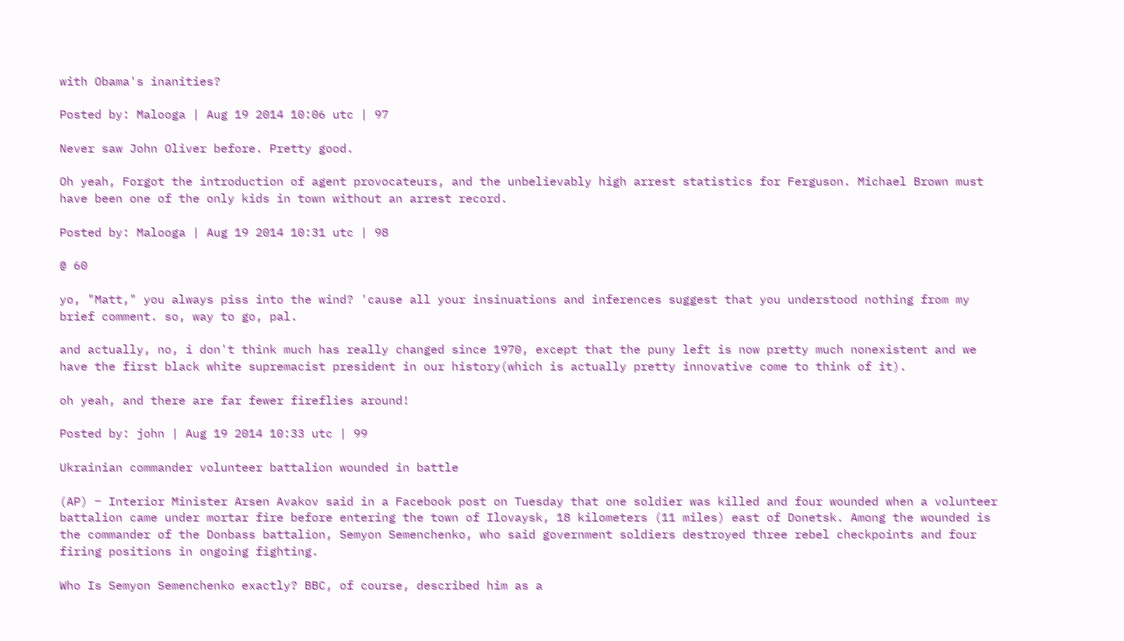with Obama's inanities?

Posted by: Malooga | Aug 19 2014 10:06 utc | 97

Never saw John Oliver before. Pretty good.

Oh yeah, Forgot the introduction of agent provocateurs, and the unbelievably high arrest statistics for Ferguson. Michael Brown must have been one of the only kids in town without an arrest record.

Posted by: Malooga | Aug 19 2014 10:31 utc | 98

@ 60

yo, "Matt," you always piss into the wind? 'cause all your insinuations and inferences suggest that you understood nothing from my brief comment. so, way to go, pal.

and actually, no, i don't think much has really changed since 1970, except that the puny left is now pretty much nonexistent and we have the first black white supremacist president in our history(which is actually pretty innovative come to think of it).

oh yeah, and there are far fewer fireflies around!

Posted by: john | Aug 19 2014 10:33 utc | 99

Ukrainian commander volunteer battalion wounded in battle

(AP) ‒ Interior Minister Arsen Avakov said in a Facebook post on Tuesday that one soldier was killed and four wounded when a volunteer battalion came under mortar fire before entering the town of Ilovaysk, 18 kilometers (11 miles) east of Donetsk. Among the wounded is the commander of the Donbass battalion, Semyon Semenchenko, who said government soldiers destroyed three rebel checkpoints and four firing positions in ongoing fighting.

Who Is Semyon Semenchenko exactly? BBC, of course, described him as a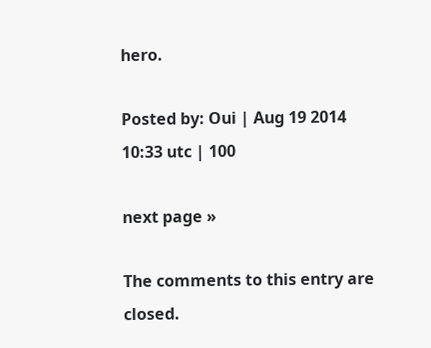hero.

Posted by: Oui | Aug 19 2014 10:33 utc | 100

next page »

The comments to this entry are closed.